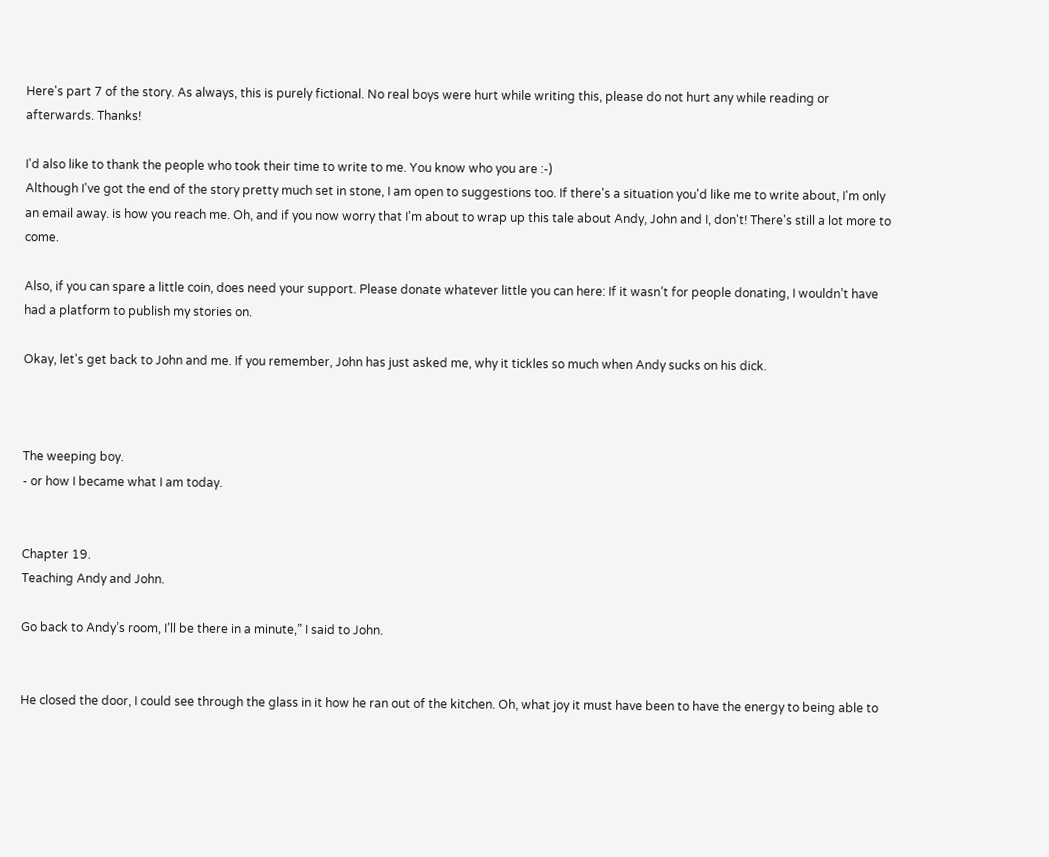Here's part 7 of the story. As always, this is purely fictional. No real boys were hurt while writing this, please do not hurt any while reading or afterwards. Thanks!

I'd also like to thank the people who took their time to write to me. You know who you are :-)
Although I've got the end of the story pretty much set in stone, I am open to suggestions too. If there's a situation you'd like me to write about, I'm only an email away. is how you reach me. Oh, and if you now worry that I'm about to wrap up this tale about Andy, John and I, don't! There's still a lot more to come.

Also, if you can spare a little coin, does need your support. Please donate whatever little you can here: If it wasn’t for people donating, I wouldn’t have had a platform to publish my stories on.

Okay, let's get back to John and me. If you remember, John has just asked me, why it tickles so much when Andy sucks on his dick.



The weeping boy.
- or how I became what I am today.


Chapter 19.
Teaching Andy and John.

Go back to Andy’s room, I’ll be there in a minute,” I said to John.


He closed the door, I could see through the glass in it how he ran out of the kitchen. Oh, what joy it must have been to have the energy to being able to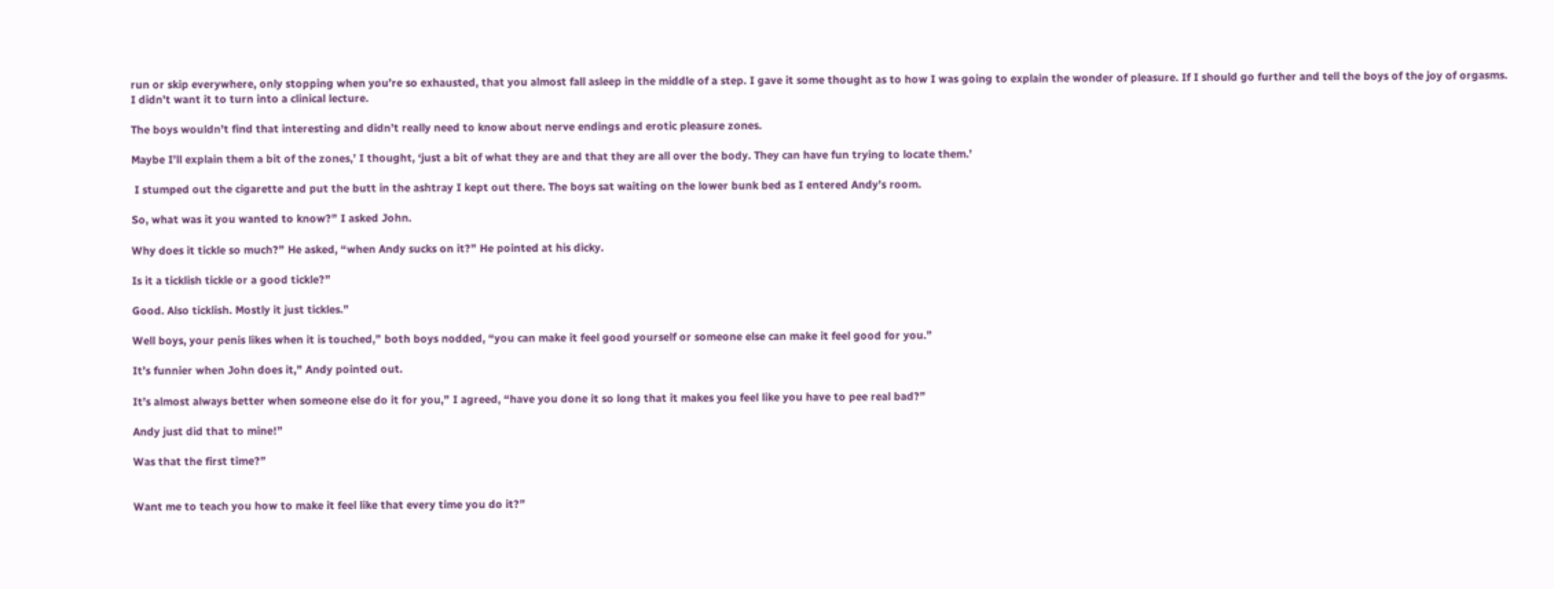run or skip everywhere, only stopping when you’re so exhausted, that you almost fall asleep in the middle of a step. I gave it some thought as to how I was going to explain the wonder of pleasure. If I should go further and tell the boys of the joy of orgasms. I didn’t want it to turn into a clinical lecture.

The boys wouldn’t find that interesting and didn’t really need to know about nerve endings and erotic pleasure zones.

Maybe I’ll explain them a bit of the zones,’ I thought, ‘just a bit of what they are and that they are all over the body. They can have fun trying to locate them.’

 I stumped out the cigarette and put the butt in the ashtray I kept out there. The boys sat waiting on the lower bunk bed as I entered Andy’s room.

So, what was it you wanted to know?” I asked John.

Why does it tickle so much?” He asked, “when Andy sucks on it?” He pointed at his dicky.

Is it a ticklish tickle or a good tickle?”

Good. Also ticklish. Mostly it just tickles.”

Well boys, your penis likes when it is touched,” both boys nodded, “you can make it feel good yourself or someone else can make it feel good for you.”

It’s funnier when John does it,” Andy pointed out.

It’s almost always better when someone else do it for you,” I agreed, “have you done it so long that it makes you feel like you have to pee real bad?”

Andy just did that to mine!”

Was that the first time?”


Want me to teach you how to make it feel like that every time you do it?”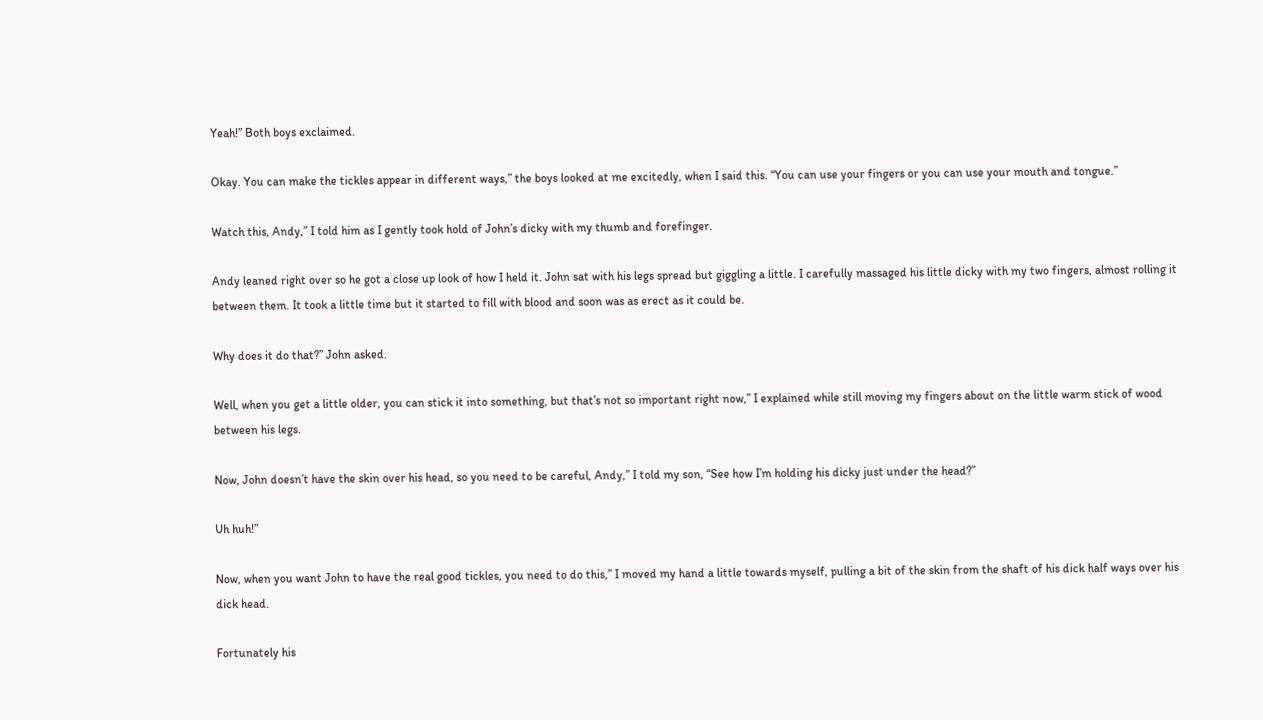Yeah!” Both boys exclaimed.

Okay. You can make the tickles appear in different ways,” the boys looked at me excitedly, when I said this. “You can use your fingers or you can use your mouth and tongue.”

Watch this, Andy,” I told him as I gently took hold of John’s dicky with my thumb and forefinger.

Andy leaned right over so he got a close up look of how I held it. John sat with his legs spread but giggling a little. I carefully massaged his little dicky with my two fingers, almost rolling it between them. It took a little time but it started to fill with blood and soon was as erect as it could be.

Why does it do that?” John asked.

Well, when you get a little older, you can stick it into something, but that’s not so important right now,” I explained while still moving my fingers about on the little warm stick of wood between his legs.

Now, John doesn’t have the skin over his head, so you need to be careful, Andy,” I told my son, “See how I’m holding his dicky just under the head?”

Uh huh!”

Now, when you want John to have the real good tickles, you need to do this,” I moved my hand a little towards myself, pulling a bit of the skin from the shaft of his dick half ways over his dick head.

Fortunately his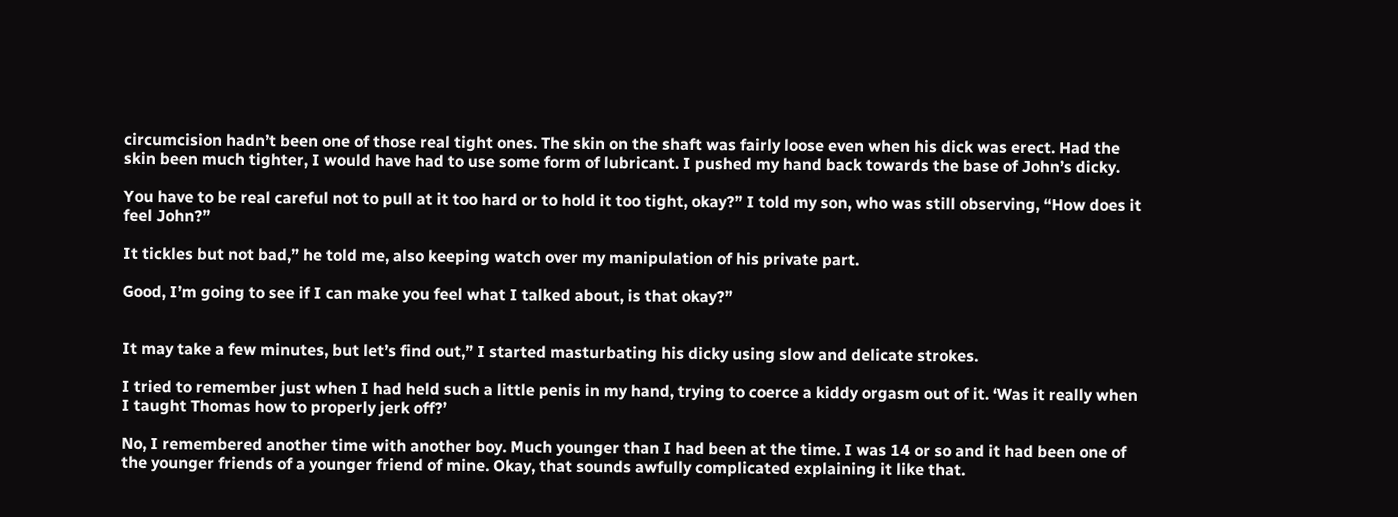circumcision hadn’t been one of those real tight ones. The skin on the shaft was fairly loose even when his dick was erect. Had the skin been much tighter, I would have had to use some form of lubricant. I pushed my hand back towards the base of John’s dicky.

You have to be real careful not to pull at it too hard or to hold it too tight, okay?” I told my son, who was still observing, “How does it feel John?”

It tickles but not bad,” he told me, also keeping watch over my manipulation of his private part.

Good, I’m going to see if I can make you feel what I talked about, is that okay?”


It may take a few minutes, but let’s find out,” I started masturbating his dicky using slow and delicate strokes.

I tried to remember just when I had held such a little penis in my hand, trying to coerce a kiddy orgasm out of it. ‘Was it really when I taught Thomas how to properly jerk off?’

No, I remembered another time with another boy. Much younger than I had been at the time. I was 14 or so and it had been one of the younger friends of a younger friend of mine. Okay, that sounds awfully complicated explaining it like that.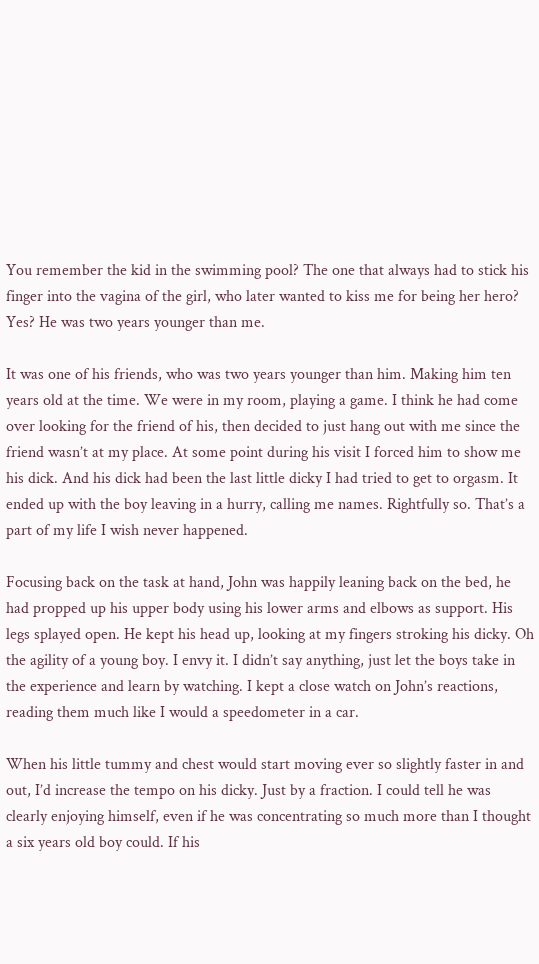You remember the kid in the swimming pool? The one that always had to stick his finger into the vagina of the girl, who later wanted to kiss me for being her hero? Yes? He was two years younger than me.

It was one of his friends, who was two years younger than him. Making him ten years old at the time. We were in my room, playing a game. I think he had come over looking for the friend of his, then decided to just hang out with me since the friend wasn’t at my place. At some point during his visit I forced him to show me his dick. And his dick had been the last little dicky I had tried to get to orgasm. It ended up with the boy leaving in a hurry, calling me names. Rightfully so. That’s a part of my life I wish never happened.

Focusing back on the task at hand, John was happily leaning back on the bed, he had propped up his upper body using his lower arms and elbows as support. His legs splayed open. He kept his head up, looking at my fingers stroking his dicky. Oh the agility of a young boy. I envy it. I didn’t say anything, just let the boys take in the experience and learn by watching. I kept a close watch on John’s reactions, reading them much like I would a speedometer in a car.

When his little tummy and chest would start moving ever so slightly faster in and out, I’d increase the tempo on his dicky. Just by a fraction. I could tell he was clearly enjoying himself, even if he was concentrating so much more than I thought a six years old boy could. If his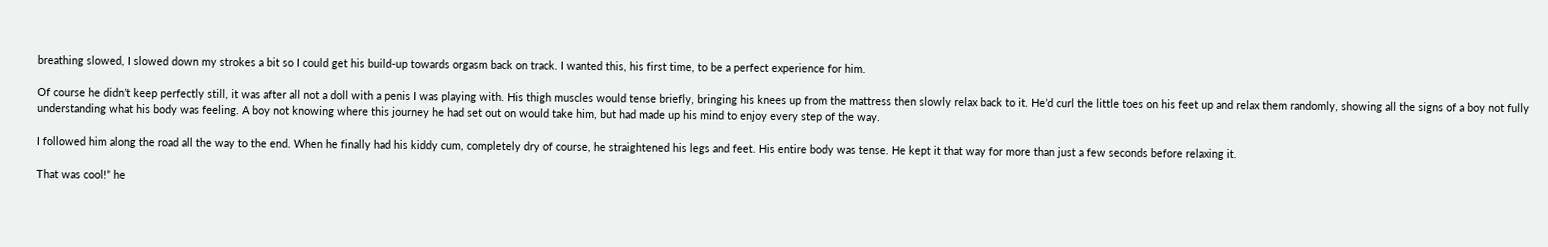breathing slowed, I slowed down my strokes a bit so I could get his build-up towards orgasm back on track. I wanted this, his first time, to be a perfect experience for him.

Of course he didn’t keep perfectly still, it was after all not a doll with a penis I was playing with. His thigh muscles would tense briefly, bringing his knees up from the mattress then slowly relax back to it. He’d curl the little toes on his feet up and relax them randomly, showing all the signs of a boy not fully understanding what his body was feeling. A boy not knowing where this journey he had set out on would take him, but had made up his mind to enjoy every step of the way.

I followed him along the road all the way to the end. When he finally had his kiddy cum, completely dry of course, he straightened his legs and feet. His entire body was tense. He kept it that way for more than just a few seconds before relaxing it.

That was cool!” he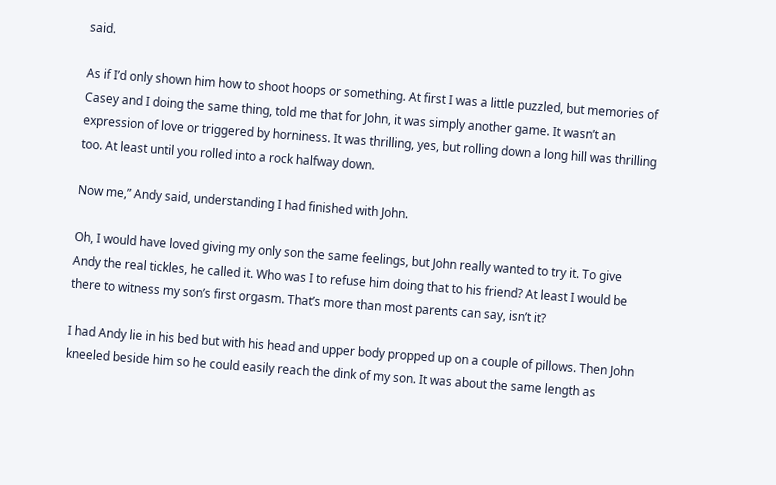said.

As if I’d only shown him how to shoot hoops or something. At first I was a little puzzled, but memories of Casey and I doing the same thing, told me that for John, it was simply another game. It wasn’t an expression of love or triggered by horniness. It was thrilling, yes, but rolling down a long hill was thrilling too. At least until you rolled into a rock halfway down.

Now me,” Andy said, understanding I had finished with John.

Oh, I would have loved giving my only son the same feelings, but John really wanted to try it. To give Andy the real tickles, he called it. Who was I to refuse him doing that to his friend? At least I would be there to witness my son’s first orgasm. That’s more than most parents can say, isn’t it?

I had Andy lie in his bed but with his head and upper body propped up on a couple of pillows. Then John kneeled beside him so he could easily reach the dink of my son. It was about the same length as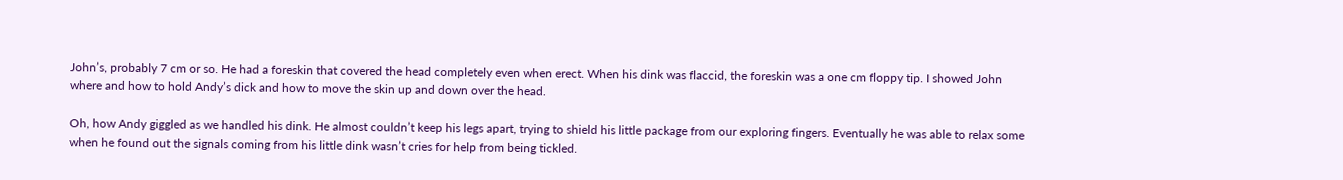John’s, probably 7 cm or so. He had a foreskin that covered the head completely even when erect. When his dink was flaccid, the foreskin was a one cm floppy tip. I showed John where and how to hold Andy’s dick and how to move the skin up and down over the head.

Oh, how Andy giggled as we handled his dink. He almost couldn’t keep his legs apart, trying to shield his little package from our exploring fingers. Eventually he was able to relax some when he found out the signals coming from his little dink wasn’t cries for help from being tickled.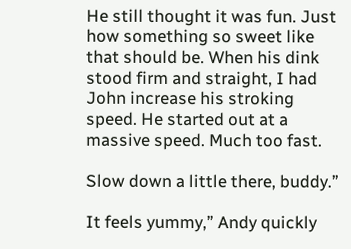He still thought it was fun. Just how something so sweet like that should be. When his dink stood firm and straight, I had John increase his stroking speed. He started out at a massive speed. Much too fast.

Slow down a little there, buddy.”

It feels yummy,” Andy quickly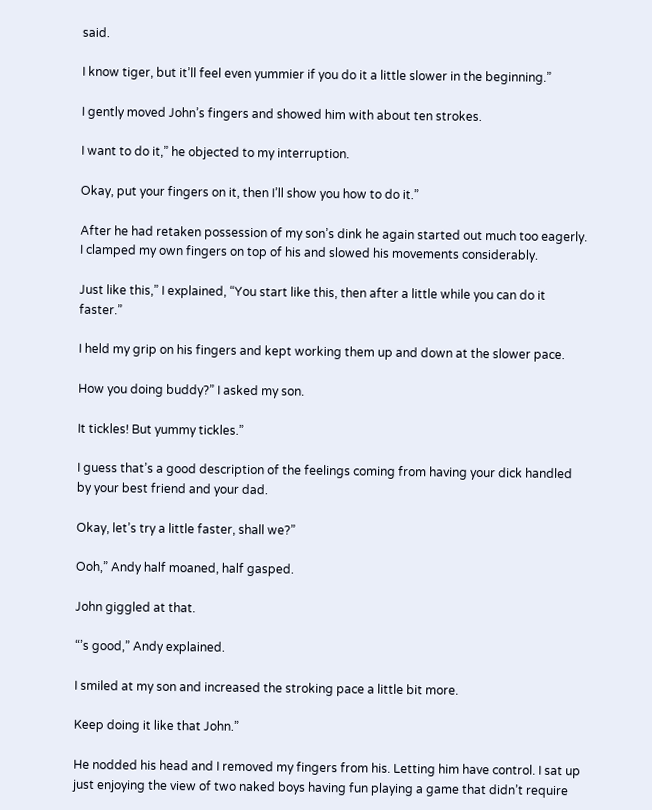said.

I know tiger, but it’ll feel even yummier if you do it a little slower in the beginning.”

I gently moved John’s fingers and showed him with about ten strokes.

I want to do it,” he objected to my interruption.

Okay, put your fingers on it, then I’ll show you how to do it.”

After he had retaken possession of my son’s dink he again started out much too eagerly. I clamped my own fingers on top of his and slowed his movements considerably.

Just like this,” I explained, “You start like this, then after a little while you can do it faster.”

I held my grip on his fingers and kept working them up and down at the slower pace.

How you doing buddy?” I asked my son.

It tickles! But yummy tickles.”

I guess that’s a good description of the feelings coming from having your dick handled by your best friend and your dad.

Okay, let’s try a little faster, shall we?”

Ooh,” Andy half moaned, half gasped.

John giggled at that.

“’s good,” Andy explained.

I smiled at my son and increased the stroking pace a little bit more.

Keep doing it like that John.”

He nodded his head and I removed my fingers from his. Letting him have control. I sat up just enjoying the view of two naked boys having fun playing a game that didn’t require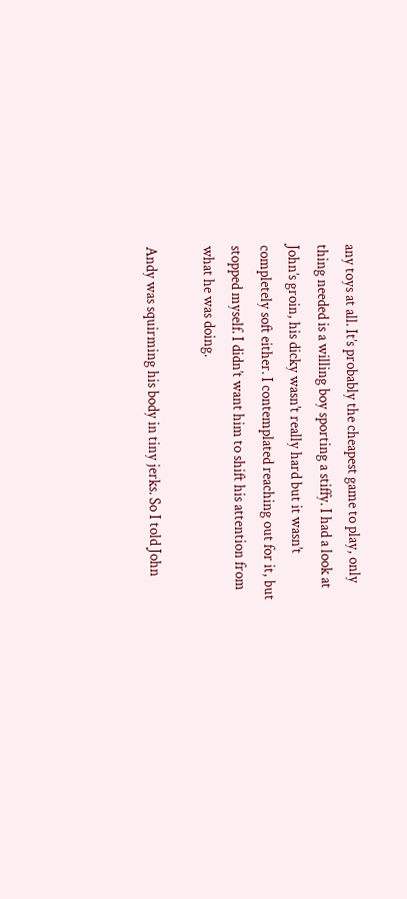any toys at all. It’s probably the cheapest game to play, only thing needed is a willing boy sporting a stiffy. I had a look at John’s groin, his dicky wasn’t really hard but it wasn’t completely soft either. I contemplated reaching out for it, but stopped myself. I didn’t want him to shift his attention from what he was doing.

Andy was squirming his body in tiny jerks. So I told John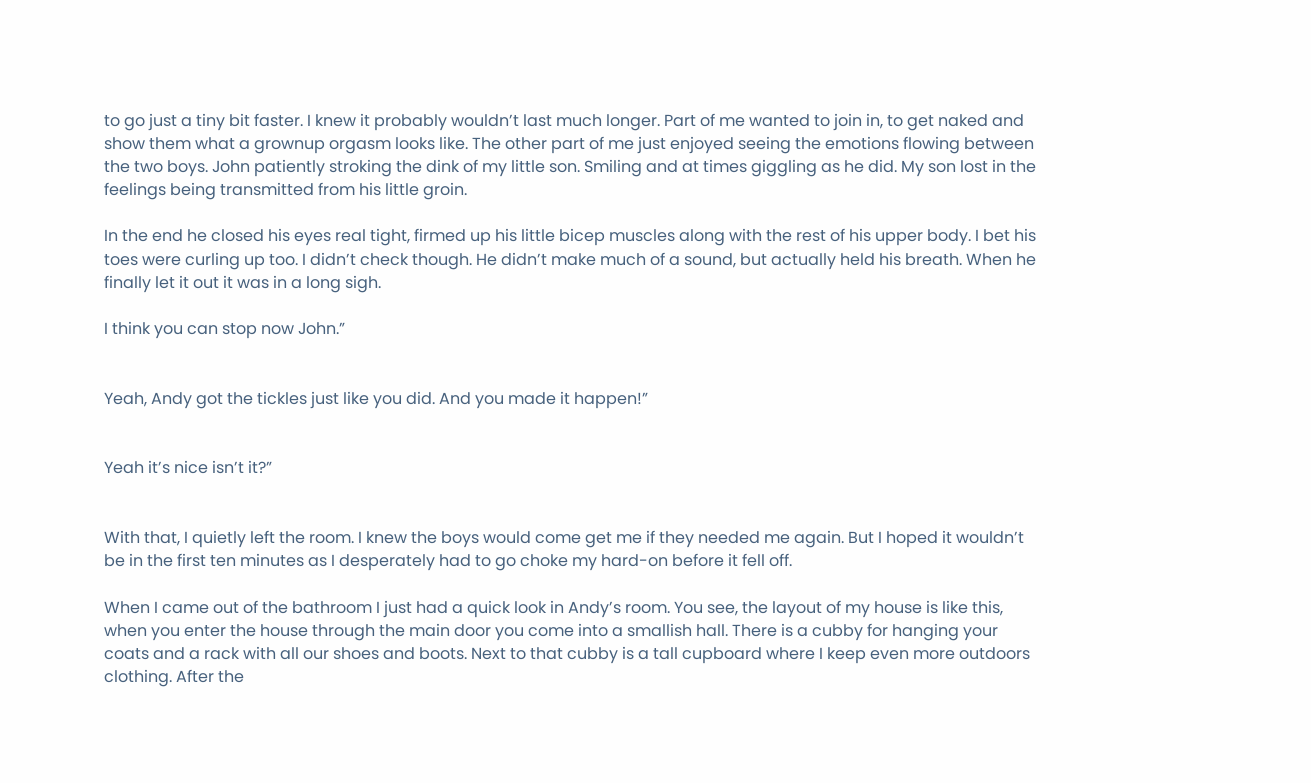to go just a tiny bit faster. I knew it probably wouldn’t last much longer. Part of me wanted to join in, to get naked and show them what a grownup orgasm looks like. The other part of me just enjoyed seeing the emotions flowing between the two boys. John patiently stroking the dink of my little son. Smiling and at times giggling as he did. My son lost in the feelings being transmitted from his little groin.

In the end he closed his eyes real tight, firmed up his little bicep muscles along with the rest of his upper body. I bet his toes were curling up too. I didn’t check though. He didn’t make much of a sound, but actually held his breath. When he finally let it out it was in a long sigh.

I think you can stop now John.”


Yeah, Andy got the tickles just like you did. And you made it happen!”


Yeah it’s nice isn’t it?”


With that, I quietly left the room. I knew the boys would come get me if they needed me again. But I hoped it wouldn’t be in the first ten minutes as I desperately had to go choke my hard-on before it fell off.

When I came out of the bathroom I just had a quick look in Andy’s room. You see, the layout of my house is like this, when you enter the house through the main door you come into a smallish hall. There is a cubby for hanging your coats and a rack with all our shoes and boots. Next to that cubby is a tall cupboard where I keep even more outdoors clothing. After the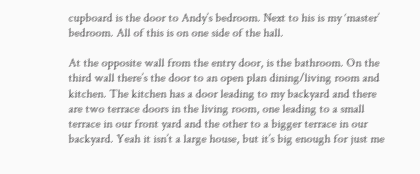cupboard is the door to Andy’s bedroom. Next to his is my ‘master’ bedroom. All of this is on one side of the hall.

At the opposite wall from the entry door, is the bathroom. On the third wall there’s the door to an open plan dining/living room and kitchen. The kitchen has a door leading to my backyard and there are two terrace doors in the living room, one leading to a small terrace in our front yard and the other to a bigger terrace in our backyard. Yeah it isn’t a large house, but it’s big enough for just me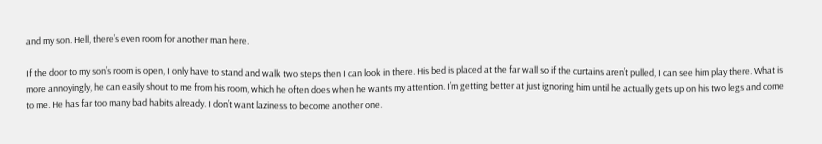and my son. Hell, there’s even room for another man here.

If the door to my son’s room is open, I only have to stand and walk two steps then I can look in there. His bed is placed at the far wall so if the curtains aren’t pulled, I can see him play there. What is more annoyingly, he can easily shout to me from his room, which he often does when he wants my attention. I’m getting better at just ignoring him until he actually gets up on his two legs and come to me. He has far too many bad habits already. I don’t want laziness to become another one.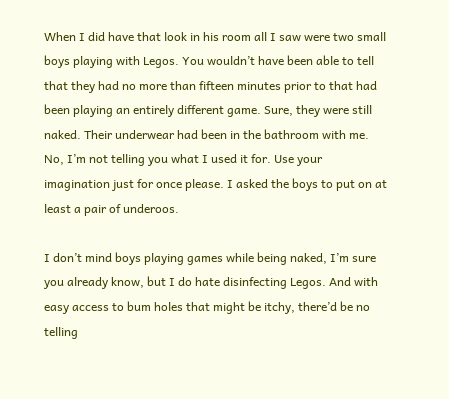When I did have that look in his room all I saw were two small boys playing with Legos. You wouldn’t have been able to tell that they had no more than fifteen minutes prior to that had been playing an entirely different game. Sure, they were still naked. Their underwear had been in the bathroom with me. No, I’m not telling you what I used it for. Use your imagination just for once please. I asked the boys to put on at least a pair of underoos.

I don’t mind boys playing games while being naked, I’m sure you already know, but I do hate disinfecting Legos. And with easy access to bum holes that might be itchy, there’d be no telling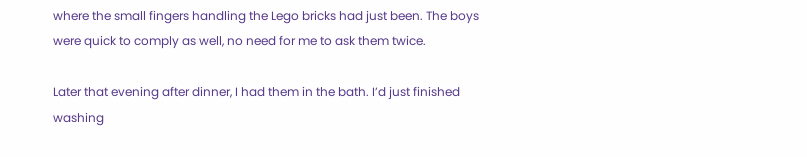where the small fingers handling the Lego bricks had just been. The boys were quick to comply as well, no need for me to ask them twice.

Later that evening after dinner, I had them in the bath. I’d just finished washing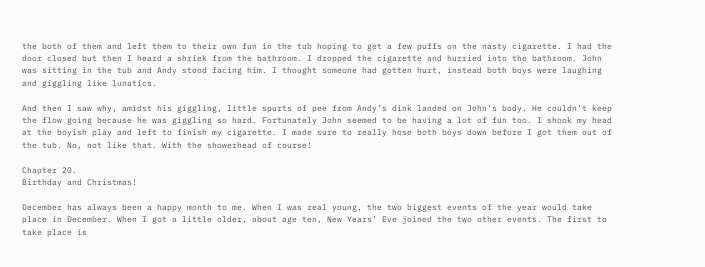the both of them and left them to their own fun in the tub hoping to get a few puffs on the nasty cigarette. I had the door closed but then I heard a shriek from the bathroom. I dropped the cigarette and hurried into the bathroom. John was sitting in the tub and Andy stood facing him. I thought someone had gotten hurt, instead both boys were laughing and giggling like lunatics.

And then I saw why, amidst his giggling, little spurts of pee from Andy’s dink landed on John’s body. He couldn’t keep the flow going because he was giggling so hard. Fortunately John seemed to be having a lot of fun too. I shook my head at the boyish play and left to finish my cigarette. I made sure to really hose both boys down before I got them out of the tub. No, not like that. With the showerhead of course!

Chapter 20.
Birthday and Christmas!

December has always been a happy month to me. When I was real young, the two biggest events of the year would take place in December. When I got a little older, about age ten, New Years’ Eve joined the two other events. The first to take place is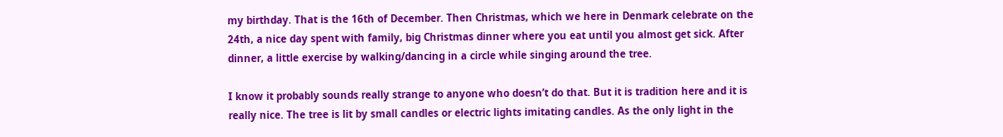my birthday. That is the 16th of December. Then Christmas, which we here in Denmark celebrate on the 24th, a nice day spent with family, big Christmas dinner where you eat until you almost get sick. After dinner, a little exercise by walking/dancing in a circle while singing around the tree.

I know it probably sounds really strange to anyone who doesn’t do that. But it is tradition here and it is really nice. The tree is lit by small candles or electric lights imitating candles. As the only light in the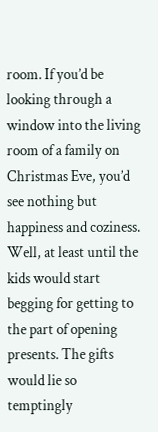room. If you’d be looking through a window into the living room of a family on Christmas Eve, you’d see nothing but happiness and coziness. Well, at least until the kids would start begging for getting to the part of opening presents. The gifts would lie so temptingly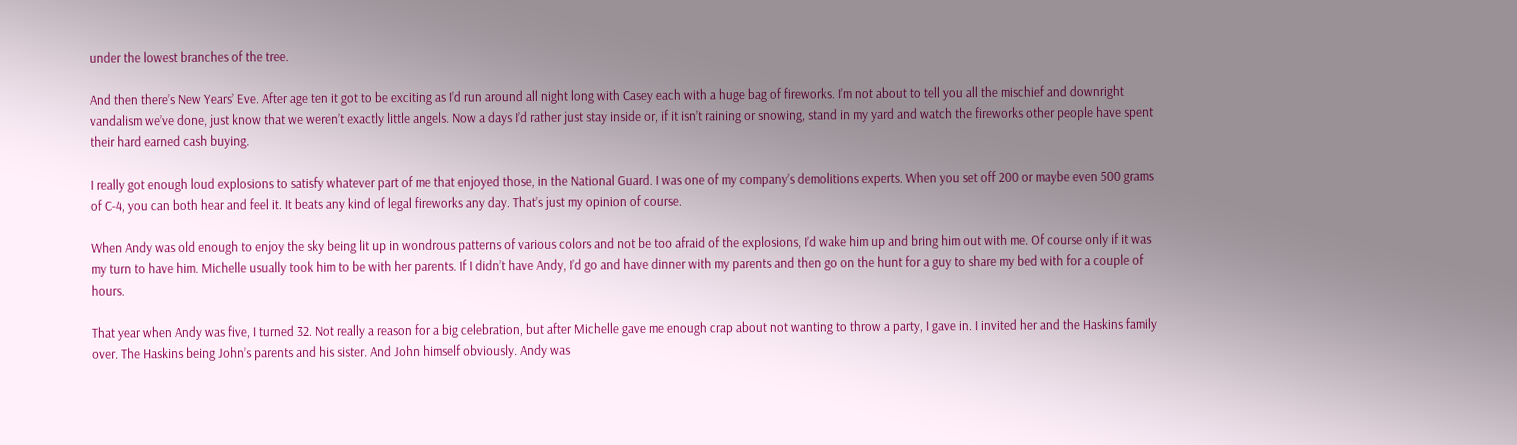under the lowest branches of the tree.

And then there’s New Years’ Eve. After age ten it got to be exciting as I’d run around all night long with Casey each with a huge bag of fireworks. I’m not about to tell you all the mischief and downright vandalism we’ve done, just know that we weren’t exactly little angels. Now a days I’d rather just stay inside or, if it isn’t raining or snowing, stand in my yard and watch the fireworks other people have spent their hard earned cash buying.

I really got enough loud explosions to satisfy whatever part of me that enjoyed those, in the National Guard. I was one of my company’s demolitions experts. When you set off 200 or maybe even 500 grams of C-4, you can both hear and feel it. It beats any kind of legal fireworks any day. That’s just my opinion of course.

When Andy was old enough to enjoy the sky being lit up in wondrous patterns of various colors and not be too afraid of the explosions, I’d wake him up and bring him out with me. Of course only if it was my turn to have him. Michelle usually took him to be with her parents. If I didn’t have Andy, I’d go and have dinner with my parents and then go on the hunt for a guy to share my bed with for a couple of hours.

That year when Andy was five, I turned 32. Not really a reason for a big celebration, but after Michelle gave me enough crap about not wanting to throw a party, I gave in. I invited her and the Haskins family over. The Haskins being John’s parents and his sister. And John himself obviously. Andy was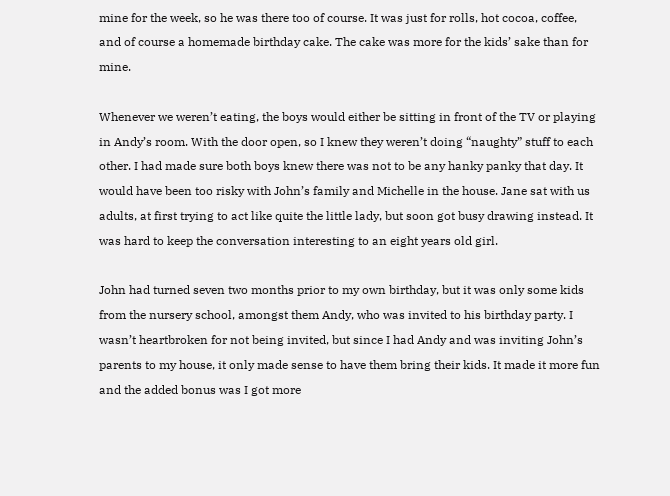mine for the week, so he was there too of course. It was just for rolls, hot cocoa, coffee, and of course a homemade birthday cake. The cake was more for the kids’ sake than for mine.

Whenever we weren’t eating, the boys would either be sitting in front of the TV or playing in Andy’s room. With the door open, so I knew they weren’t doing “naughty” stuff to each other. I had made sure both boys knew there was not to be any hanky panky that day. It would have been too risky with John’s family and Michelle in the house. Jane sat with us adults, at first trying to act like quite the little lady, but soon got busy drawing instead. It was hard to keep the conversation interesting to an eight years old girl.

John had turned seven two months prior to my own birthday, but it was only some kids from the nursery school, amongst them Andy, who was invited to his birthday party. I wasn’t heartbroken for not being invited, but since I had Andy and was inviting John’s parents to my house, it only made sense to have them bring their kids. It made it more fun and the added bonus was I got more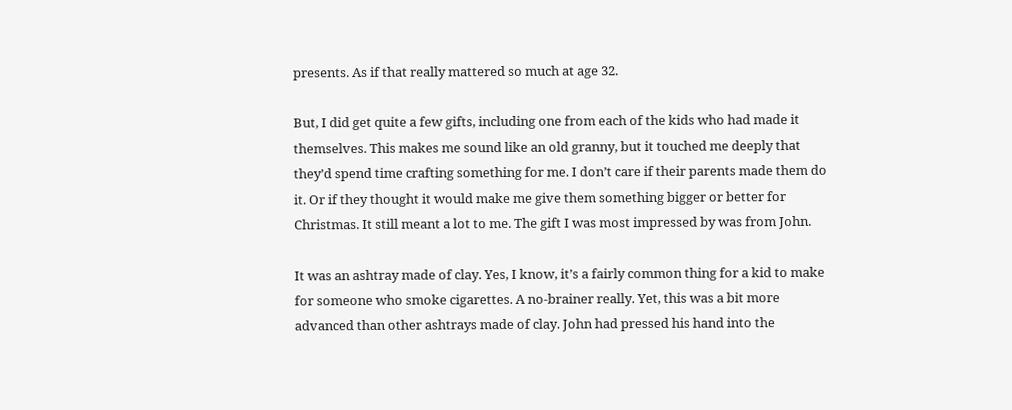presents. As if that really mattered so much at age 32.

But, I did get quite a few gifts, including one from each of the kids who had made it themselves. This makes me sound like an old granny, but it touched me deeply that they’d spend time crafting something for me. I don’t care if their parents made them do it. Or if they thought it would make me give them something bigger or better for Christmas. It still meant a lot to me. The gift I was most impressed by was from John.

It was an ashtray made of clay. Yes, I know, it’s a fairly common thing for a kid to make for someone who smoke cigarettes. A no-brainer really. Yet, this was a bit more advanced than other ashtrays made of clay. John had pressed his hand into the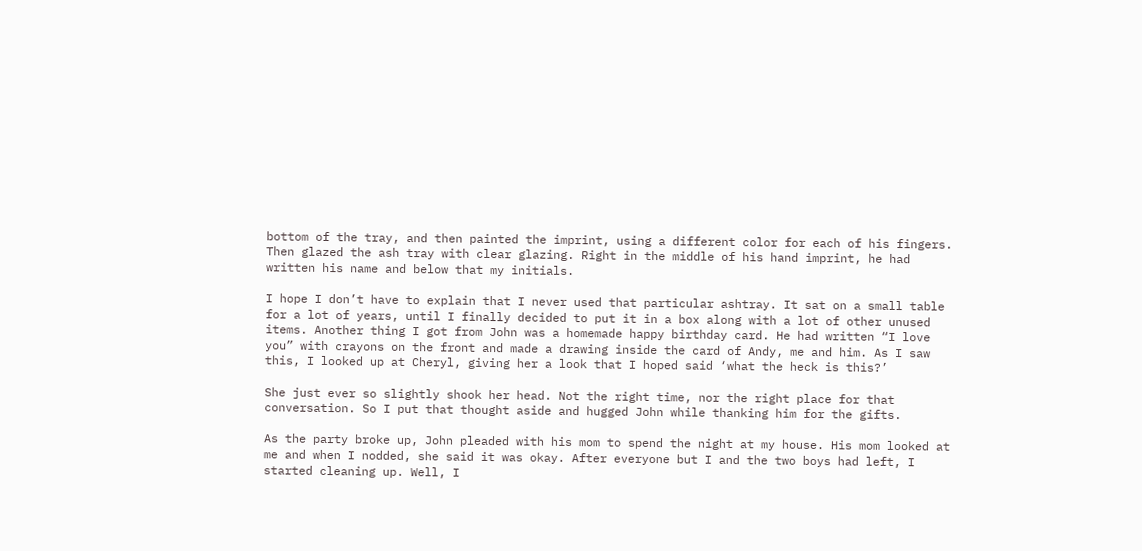bottom of the tray, and then painted the imprint, using a different color for each of his fingers. Then glazed the ash tray with clear glazing. Right in the middle of his hand imprint, he had written his name and below that my initials.

I hope I don’t have to explain that I never used that particular ashtray. It sat on a small table for a lot of years, until I finally decided to put it in a box along with a lot of other unused items. Another thing I got from John was a homemade happy birthday card. He had written “I love you” with crayons on the front and made a drawing inside the card of Andy, me and him. As I saw this, I looked up at Cheryl, giving her a look that I hoped said ‘what the heck is this?’

She just ever so slightly shook her head. Not the right time, nor the right place for that conversation. So I put that thought aside and hugged John while thanking him for the gifts.

As the party broke up, John pleaded with his mom to spend the night at my house. His mom looked at me and when I nodded, she said it was okay. After everyone but I and the two boys had left, I started cleaning up. Well, I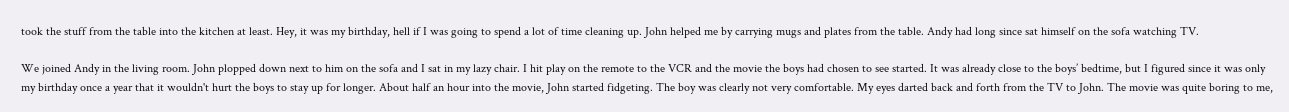took the stuff from the table into the kitchen at least. Hey, it was my birthday, hell if I was going to spend a lot of time cleaning up. John helped me by carrying mugs and plates from the table. Andy had long since sat himself on the sofa watching TV.

We joined Andy in the living room. John plopped down next to him on the sofa and I sat in my lazy chair. I hit play on the remote to the VCR and the movie the boys had chosen to see started. It was already close to the boys’ bedtime, but I figured since it was only my birthday once a year that it wouldn't hurt the boys to stay up for longer. About half an hour into the movie, John started fidgeting. The boy was clearly not very comfortable. My eyes darted back and forth from the TV to John. The movie was quite boring to me,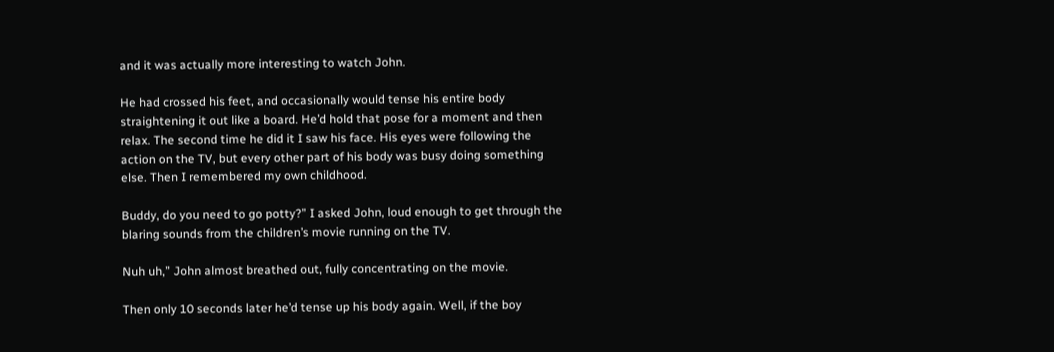and it was actually more interesting to watch John.

He had crossed his feet, and occasionally would tense his entire body straightening it out like a board. He’d hold that pose for a moment and then relax. The second time he did it I saw his face. His eyes were following the action on the TV, but every other part of his body was busy doing something else. Then I remembered my own childhood.

Buddy, do you need to go potty?” I asked John, loud enough to get through the blaring sounds from the children’s movie running on the TV.

Nuh uh,” John almost breathed out, fully concentrating on the movie.

Then only 10 seconds later he’d tense up his body again. Well, if the boy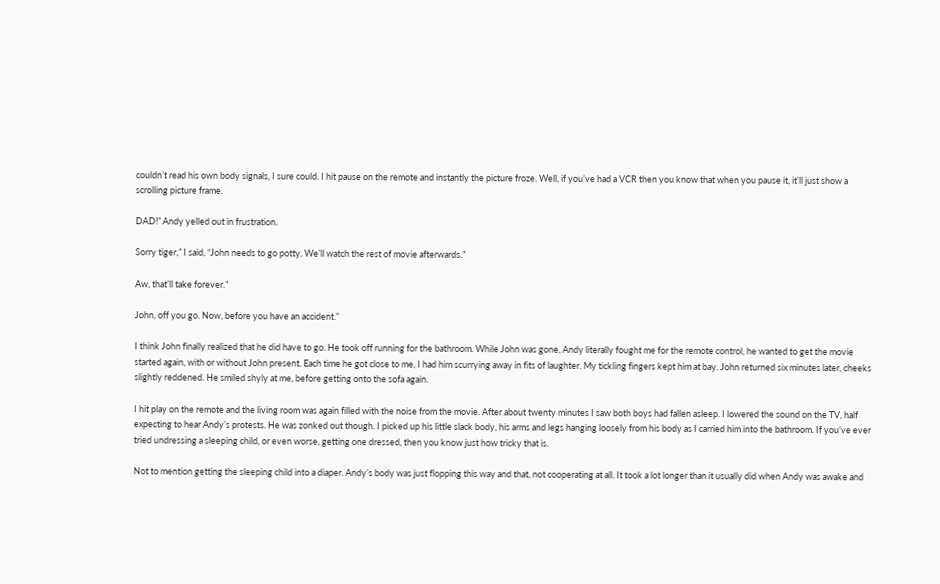couldn’t read his own body signals, I sure could. I hit pause on the remote and instantly the picture froze. Well, if you’ve had a VCR then you know that when you pause it, it’ll just show a scrolling picture frame.

DAD!” Andy yelled out in frustration.

Sorry tiger,” I said, “John needs to go potty. We’ll watch the rest of movie afterwards.”

Aw, that’ll take forever.”

John, off you go. Now, before you have an accident.”

I think John finally realized that he did have to go. He took off running for the bathroom. While John was gone, Andy literally fought me for the remote control, he wanted to get the movie started again, with or without John present. Each time he got close to me, I had him scurrying away in fits of laughter. My tickling fingers kept him at bay. John returned six minutes later, cheeks slightly reddened. He smiled shyly at me, before getting onto the sofa again.

I hit play on the remote and the living room was again filled with the noise from the movie. After about twenty minutes I saw both boys had fallen asleep. I lowered the sound on the TV, half expecting to hear Andy’s protests. He was zonked out though. I picked up his little slack body, his arms and legs hanging loosely from his body as I carried him into the bathroom. If you’ve ever tried undressing a sleeping child, or even worse, getting one dressed, then you know just how tricky that is.

Not to mention getting the sleeping child into a diaper. Andy’s body was just flopping this way and that, not cooperating at all. It took a lot longer than it usually did when Andy was awake and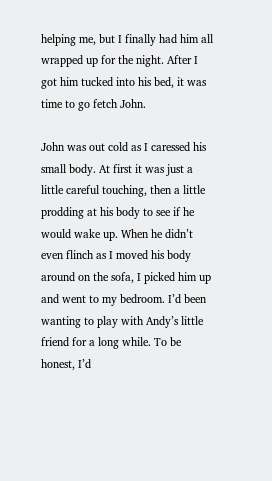helping me, but I finally had him all wrapped up for the night. After I got him tucked into his bed, it was time to go fetch John.

John was out cold as I caressed his small body. At first it was just a little careful touching, then a little prodding at his body to see if he would wake up. When he didn’t even flinch as I moved his body around on the sofa, I picked him up and went to my bedroom. I’d been wanting to play with Andy’s little friend for a long while. To be honest, I’d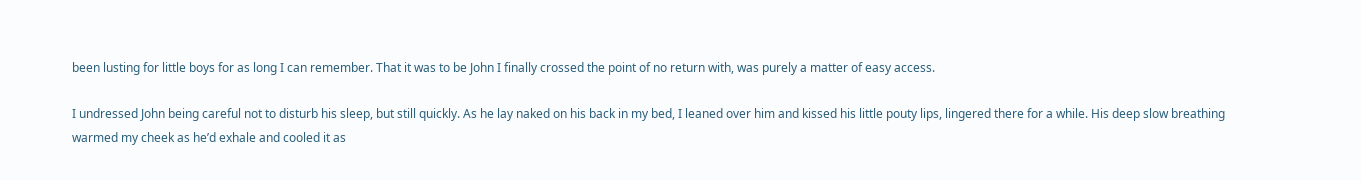been lusting for little boys for as long I can remember. That it was to be John I finally crossed the point of no return with, was purely a matter of easy access.

I undressed John being careful not to disturb his sleep, but still quickly. As he lay naked on his back in my bed, I leaned over him and kissed his little pouty lips, lingered there for a while. His deep slow breathing warmed my cheek as he’d exhale and cooled it as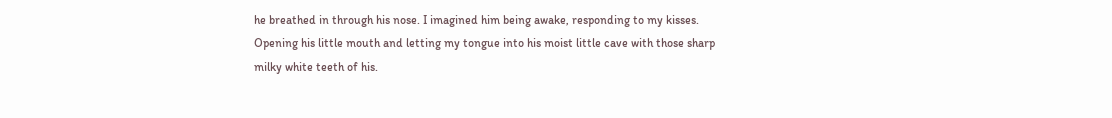he breathed in through his nose. I imagined him being awake, responding to my kisses. Opening his little mouth and letting my tongue into his moist little cave with those sharp milky white teeth of his.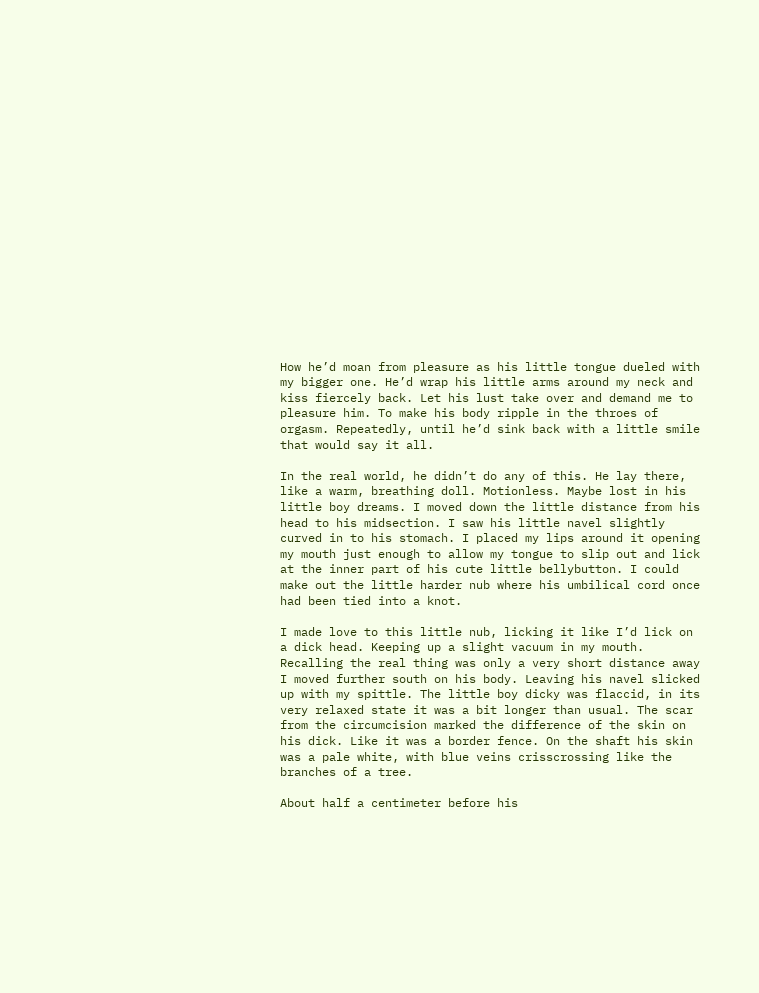How he’d moan from pleasure as his little tongue dueled with my bigger one. He’d wrap his little arms around my neck and kiss fiercely back. Let his lust take over and demand me to pleasure him. To make his body ripple in the throes of orgasm. Repeatedly, until he’d sink back with a little smile that would say it all.

In the real world, he didn’t do any of this. He lay there, like a warm, breathing doll. Motionless. Maybe lost in his little boy dreams. I moved down the little distance from his head to his midsection. I saw his little navel slightly curved in to his stomach. I placed my lips around it opening my mouth just enough to allow my tongue to slip out and lick at the inner part of his cute little bellybutton. I could make out the little harder nub where his umbilical cord once had been tied into a knot.

I made love to this little nub, licking it like I’d lick on a dick head. Keeping up a slight vacuum in my mouth. Recalling the real thing was only a very short distance away I moved further south on his body. Leaving his navel slicked up with my spittle. The little boy dicky was flaccid, in its very relaxed state it was a bit longer than usual. The scar from the circumcision marked the difference of the skin on his dick. Like it was a border fence. On the shaft his skin was a pale white, with blue veins crisscrossing like the branches of a tree.

About half a centimeter before his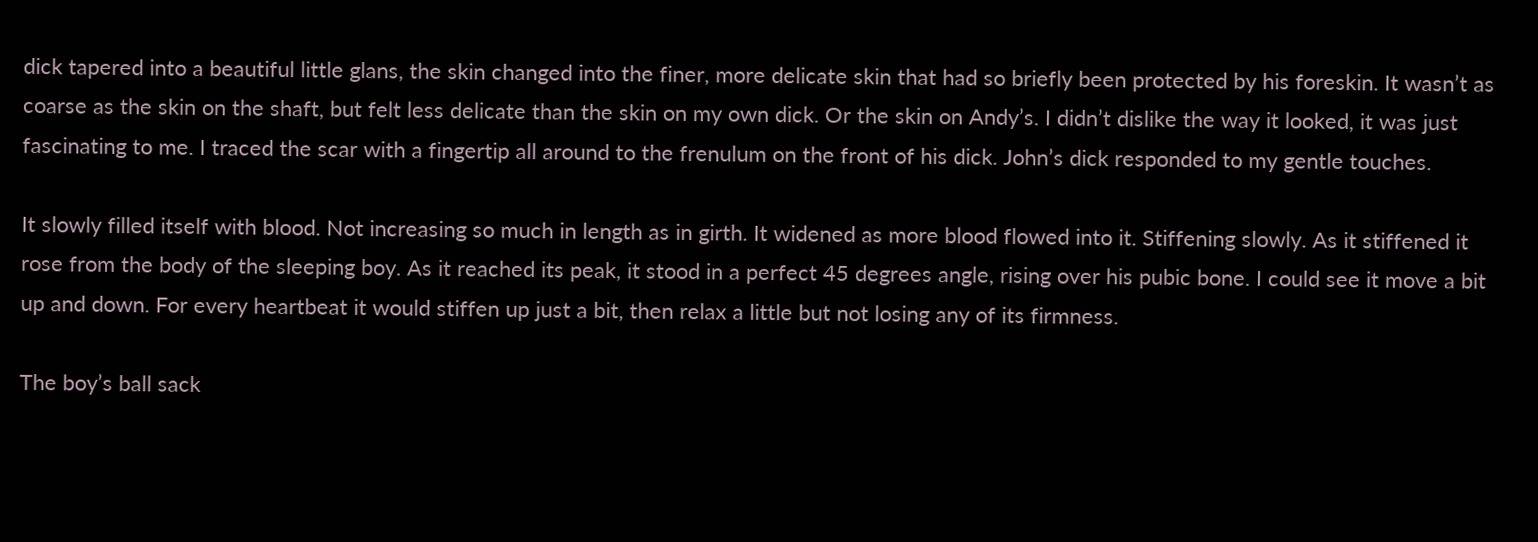dick tapered into a beautiful little glans, the skin changed into the finer, more delicate skin that had so briefly been protected by his foreskin. It wasn’t as coarse as the skin on the shaft, but felt less delicate than the skin on my own dick. Or the skin on Andy’s. I didn’t dislike the way it looked, it was just fascinating to me. I traced the scar with a fingertip all around to the frenulum on the front of his dick. John’s dick responded to my gentle touches.

It slowly filled itself with blood. Not increasing so much in length as in girth. It widened as more blood flowed into it. Stiffening slowly. As it stiffened it rose from the body of the sleeping boy. As it reached its peak, it stood in a perfect 45 degrees angle, rising over his pubic bone. I could see it move a bit up and down. For every heartbeat it would stiffen up just a bit, then relax a little but not losing any of its firmness.

The boy’s ball sack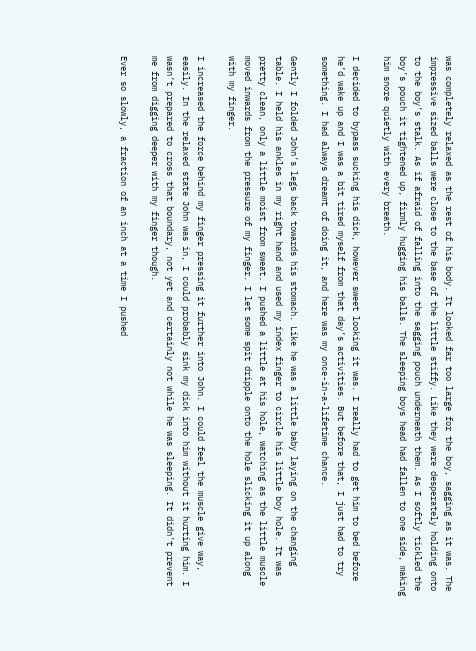was completely relaxed as the rest of his body. It looked far too large for the boy, sagging as it was. The impressive sized balls were close to the base of the little stiffy. Like they were desperately holding onto to the boy’s stalk. As if afraid of falling into the sagging pouch underneath them. As I softly tickled the boy’s pouch it tightened up, firmly hugging his balls. The sleeping boys head had fallen to one side, making him snore quietly with every breath.

I decided to bypass sucking his dick, however sweet looking it was. I really had to get him to bed before he’d wake up and I was a bit tired myself from that day’s activities. But before that, I just had to try something. I had always dreamt of doing it, and here was my once-in-a-lifetime chance.

Gently I folded John’s legs back towards his stomach. Like he was a little baby laying on the changing table. I held his ankles in my right hand and used my index finger to circle his little boy hole. It was pretty clean, only a little moist from sweat. I pushed a little at his hole, watching as the little muscle moved inwards from the pressure of my finger. I let some spit dripple onto the hole slicking it up along with my finger.

I increased the force behind my finger pressing it further into John. I could feel the muscle give way, easily. In the relaxed state John was in, I could probably sink my dick into him without it hurting him. I wasn’t prepared to cross that boundary, not yet and certainly not while he was sleeping. It didn’t prevent me from digging deeper with my finger though.

Ever so slowly, a fraction of an inch at a time I pushed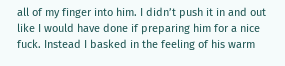all of my finger into him. I didn’t push it in and out like I would have done if preparing him for a nice fuck. Instead I basked in the feeling of his warm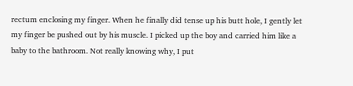rectum enclosing my finger. When he finally did tense up his butt hole, I gently let my finger be pushed out by his muscle. I picked up the boy and carried him like a baby to the bathroom. Not really knowing why, I put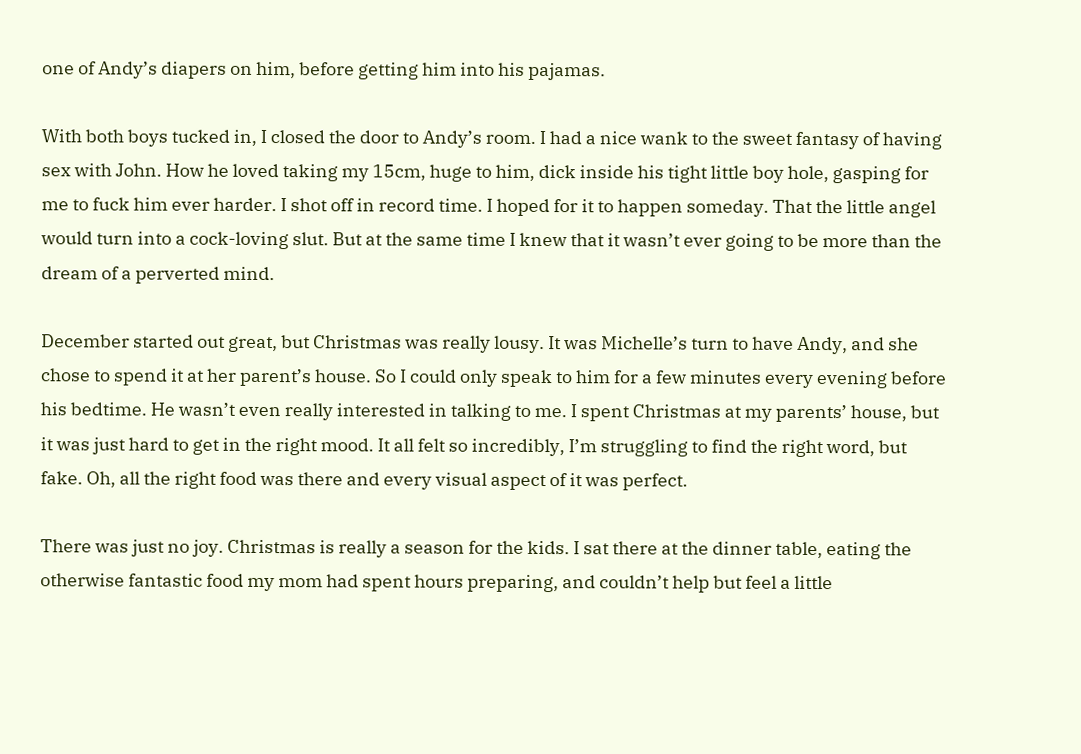one of Andy’s diapers on him, before getting him into his pajamas.

With both boys tucked in, I closed the door to Andy’s room. I had a nice wank to the sweet fantasy of having sex with John. How he loved taking my 15cm, huge to him, dick inside his tight little boy hole, gasping for me to fuck him ever harder. I shot off in record time. I hoped for it to happen someday. That the little angel would turn into a cock-loving slut. But at the same time I knew that it wasn’t ever going to be more than the dream of a perverted mind.

December started out great, but Christmas was really lousy. It was Michelle’s turn to have Andy, and she chose to spend it at her parent’s house. So I could only speak to him for a few minutes every evening before his bedtime. He wasn’t even really interested in talking to me. I spent Christmas at my parents’ house, but it was just hard to get in the right mood. It all felt so incredibly, I’m struggling to find the right word, but fake. Oh, all the right food was there and every visual aspect of it was perfect.

There was just no joy. Christmas is really a season for the kids. I sat there at the dinner table, eating the otherwise fantastic food my mom had spent hours preparing, and couldn’t help but feel a little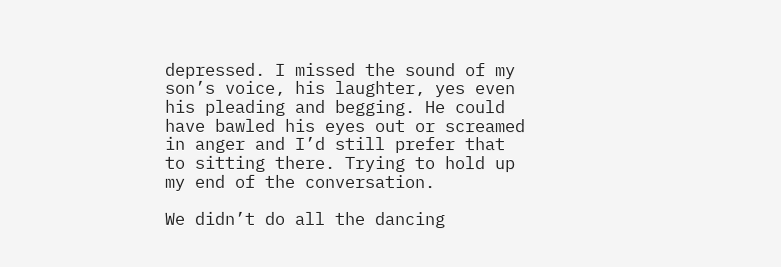depressed. I missed the sound of my son’s voice, his laughter, yes even his pleading and begging. He could have bawled his eyes out or screamed in anger and I’d still prefer that to sitting there. Trying to hold up my end of the conversation.

We didn’t do all the dancing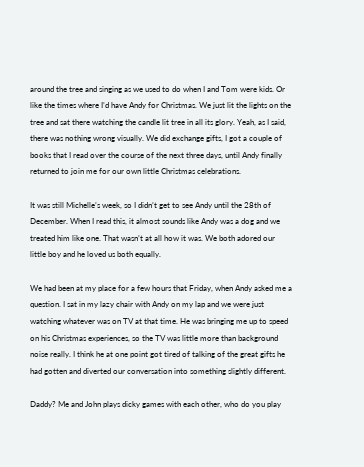around the tree and singing as we used to do when I and Tom were kids. Or like the times where I’d have Andy for Christmas. We just lit the lights on the tree and sat there watching the candle lit tree in all its glory. Yeah, as I said, there was nothing wrong visually. We did exchange gifts, I got a couple of books that I read over the course of the next three days, until Andy finally returned to join me for our own little Christmas celebrations.

It was still Michelle’s week, so I didn’t get to see Andy until the 28th of December. When I read this, it almost sounds like Andy was a dog and we treated him like one. That wasn’t at all how it was. We both adored our little boy and he loved us both equally.

We had been at my place for a few hours that Friday, when Andy asked me a question. I sat in my lazy chair with Andy on my lap and we were just watching whatever was on TV at that time. He was bringing me up to speed on his Christmas experiences, so the TV was little more than background noise really. I think he at one point got tired of talking of the great gifts he had gotten and diverted our conversation into something slightly different.

Daddy? Me and John plays dicky games with each other, who do you play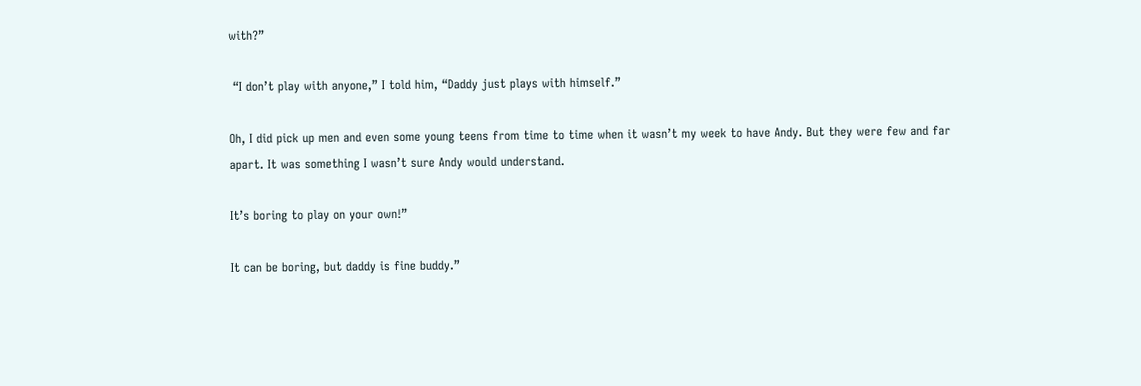with?”

 “I don’t play with anyone,” I told him, “Daddy just plays with himself.”

Oh, I did pick up men and even some young teens from time to time when it wasn’t my week to have Andy. But they were few and far apart. It was something I wasn’t sure Andy would understand.

It’s boring to play on your own!”

It can be boring, but daddy is fine buddy.”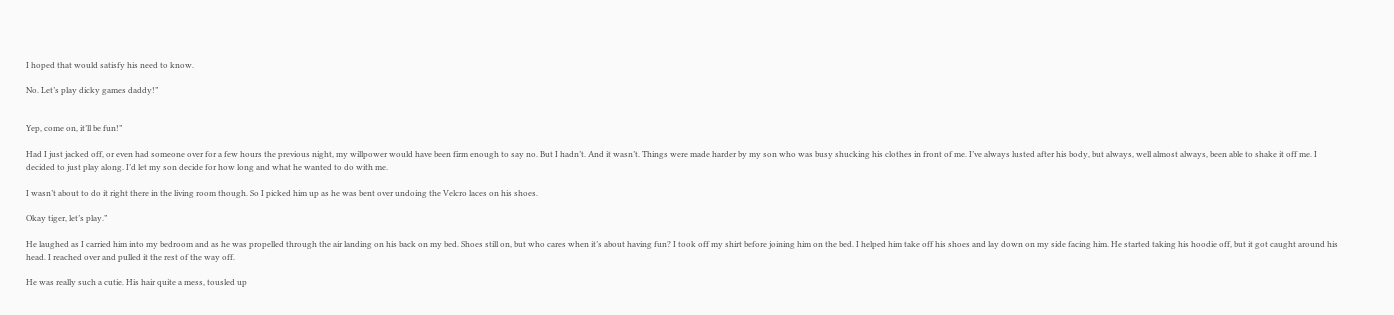I hoped that would satisfy his need to know.

No. Let’s play dicky games daddy!”


Yep, come on, it’ll be fun!”

Had I just jacked off, or even had someone over for a few hours the previous night, my willpower would have been firm enough to say no. But I hadn’t. And it wasn’t. Things were made harder by my son who was busy shucking his clothes in front of me. I’ve always lusted after his body, but always, well almost always, been able to shake it off me. I decided to just play along. I’d let my son decide for how long and what he wanted to do with me.

I wasn’t about to do it right there in the living room though. So I picked him up as he was bent over undoing the Velcro laces on his shoes.

Okay tiger, let’s play.”

He laughed as I carried him into my bedroom and as he was propelled through the air landing on his back on my bed. Shoes still on, but who cares when it’s about having fun? I took off my shirt before joining him on the bed. I helped him take off his shoes and lay down on my side facing him. He started taking his hoodie off, but it got caught around his head. I reached over and pulled it the rest of the way off.

He was really such a cutie. His hair quite a mess, tousled up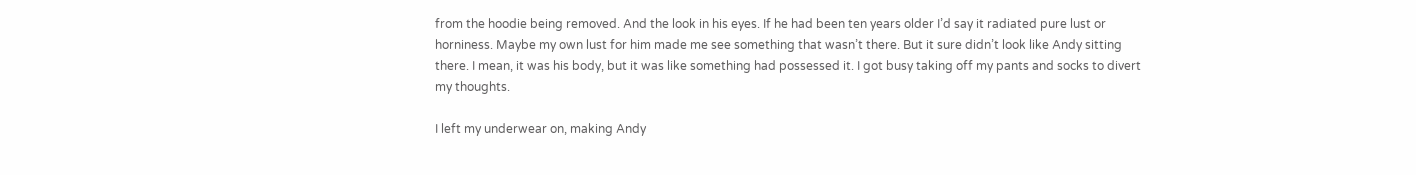from the hoodie being removed. And the look in his eyes. If he had been ten years older I’d say it radiated pure lust or horniness. Maybe my own lust for him made me see something that wasn’t there. But it sure didn’t look like Andy sitting there. I mean, it was his body, but it was like something had possessed it. I got busy taking off my pants and socks to divert my thoughts.

I left my underwear on, making Andy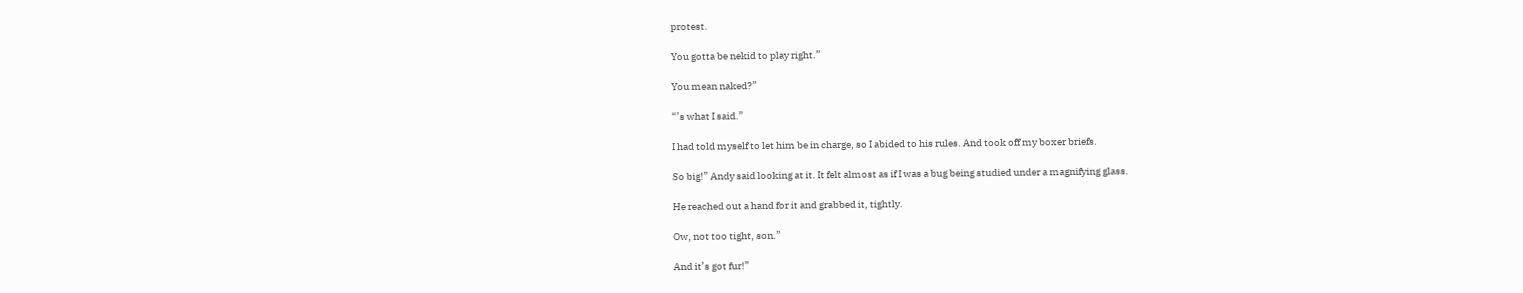protest.

You gotta be nekid to play right.”

You mean naked?”

“’s what I said.”

I had told myself to let him be in charge, so I abided to his rules. And took off my boxer briefs.

So big!” Andy said looking at it. It felt almost as if I was a bug being studied under a magnifying glass.

He reached out a hand for it and grabbed it, tightly.

Ow, not too tight, son.”

And it’s got fur!”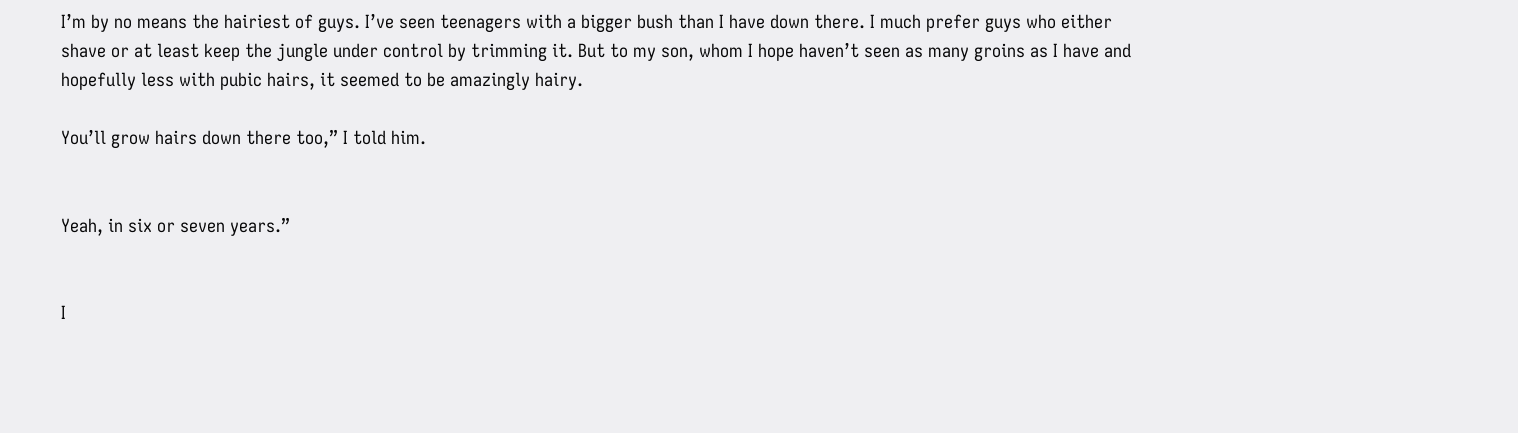I’m by no means the hairiest of guys. I’ve seen teenagers with a bigger bush than I have down there. I much prefer guys who either shave or at least keep the jungle under control by trimming it. But to my son, whom I hope haven’t seen as many groins as I have and hopefully less with pubic hairs, it seemed to be amazingly hairy.

You’ll grow hairs down there too,” I told him.


Yeah, in six or seven years.”


I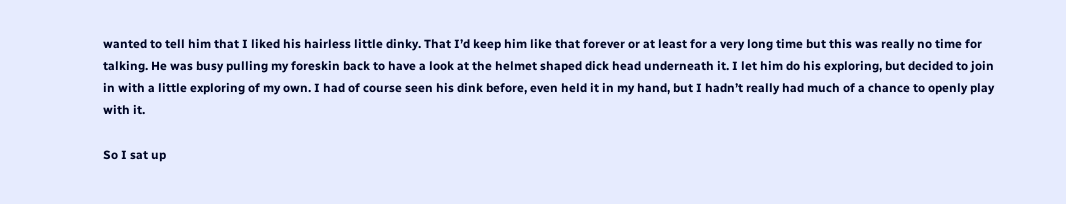wanted to tell him that I liked his hairless little dinky. That I’d keep him like that forever or at least for a very long time but this was really no time for talking. He was busy pulling my foreskin back to have a look at the helmet shaped dick head underneath it. I let him do his exploring, but decided to join in with a little exploring of my own. I had of course seen his dink before, even held it in my hand, but I hadn’t really had much of a chance to openly play with it.

So I sat up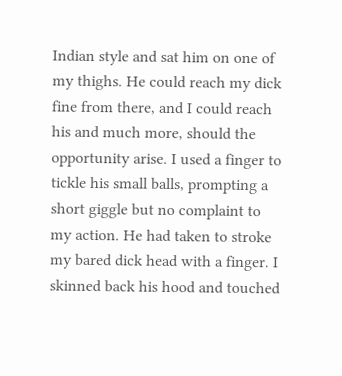Indian style and sat him on one of my thighs. He could reach my dick fine from there, and I could reach his and much more, should the opportunity arise. I used a finger to tickle his small balls, prompting a short giggle but no complaint to my action. He had taken to stroke my bared dick head with a finger. I skinned back his hood and touched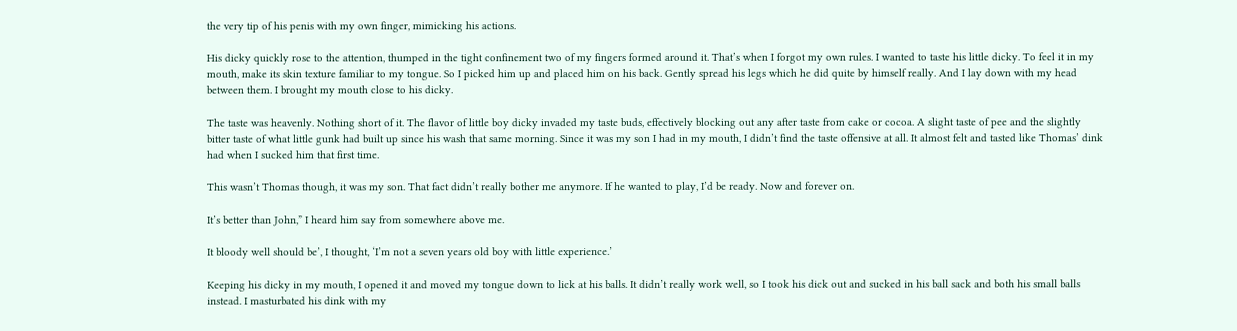the very tip of his penis with my own finger, mimicking his actions.

His dicky quickly rose to the attention, thumped in the tight confinement two of my fingers formed around it. That’s when I forgot my own rules. I wanted to taste his little dicky. To feel it in my mouth, make its skin texture familiar to my tongue. So I picked him up and placed him on his back. Gently spread his legs which he did quite by himself really. And I lay down with my head between them. I brought my mouth close to his dicky.

The taste was heavenly. Nothing short of it. The flavor of little boy dicky invaded my taste buds, effectively blocking out any after taste from cake or cocoa. A slight taste of pee and the slightly bitter taste of what little gunk had built up since his wash that same morning. Since it was my son I had in my mouth, I didn’t find the taste offensive at all. It almost felt and tasted like Thomas’ dink had when I sucked him that first time.

This wasn’t Thomas though, it was my son. That fact didn’t really bother me anymore. If he wanted to play, I’d be ready. Now and forever on.

It’s better than John,” I heard him say from somewhere above me.

It bloody well should be’, I thought, ‘I’m not a seven years old boy with little experience.’

Keeping his dicky in my mouth, I opened it and moved my tongue down to lick at his balls. It didn’t really work well, so I took his dick out and sucked in his ball sack and both his small balls instead. I masturbated his dink with my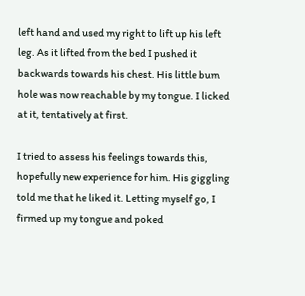left hand and used my right to lift up his left leg. As it lifted from the bed I pushed it backwards towards his chest. His little bum hole was now reachable by my tongue. I licked at it, tentatively at first.

I tried to assess his feelings towards this, hopefully new experience for him. His giggling told me that he liked it. Letting myself go, I firmed up my tongue and poked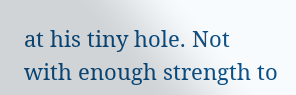at his tiny hole. Not with enough strength to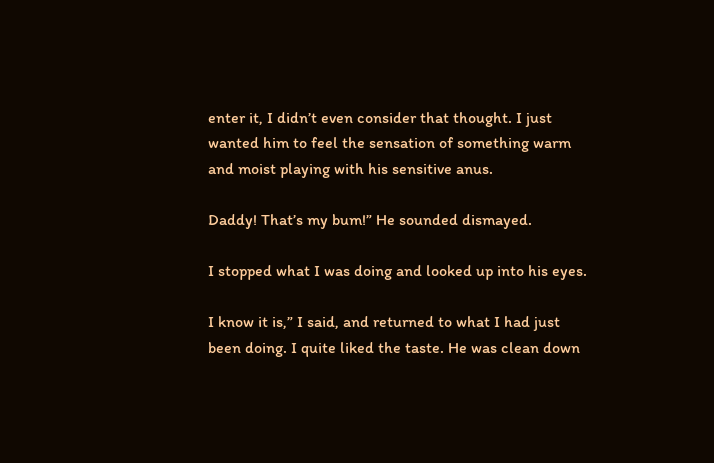enter it, I didn’t even consider that thought. I just wanted him to feel the sensation of something warm and moist playing with his sensitive anus.

Daddy! That’s my bum!” He sounded dismayed.

I stopped what I was doing and looked up into his eyes.

I know it is,” I said, and returned to what I had just been doing. I quite liked the taste. He was clean down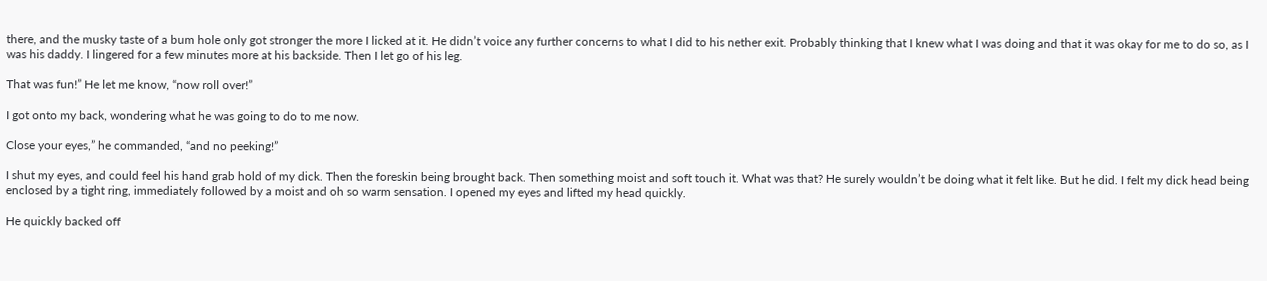there, and the musky taste of a bum hole only got stronger the more I licked at it. He didn’t voice any further concerns to what I did to his nether exit. Probably thinking that I knew what I was doing and that it was okay for me to do so, as I was his daddy. I lingered for a few minutes more at his backside. Then I let go of his leg.

That was fun!” He let me know, “now roll over!”

I got onto my back, wondering what he was going to do to me now.

Close your eyes,” he commanded, “and no peeking!”

I shut my eyes, and could feel his hand grab hold of my dick. Then the foreskin being brought back. Then something moist and soft touch it. What was that? He surely wouldn’t be doing what it felt like. But he did. I felt my dick head being enclosed by a tight ring, immediately followed by a moist and oh so warm sensation. I opened my eyes and lifted my head quickly.

He quickly backed off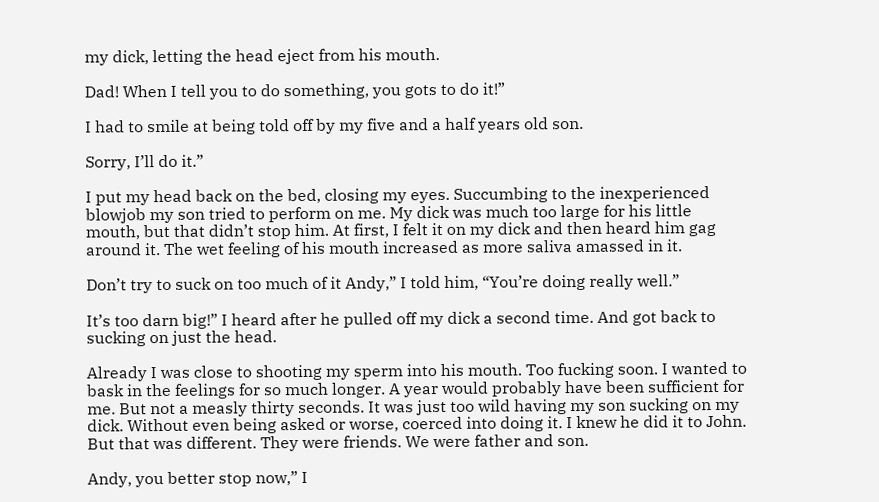my dick, letting the head eject from his mouth.

Dad! When I tell you to do something, you gots to do it!”

I had to smile at being told off by my five and a half years old son.

Sorry, I’ll do it.”

I put my head back on the bed, closing my eyes. Succumbing to the inexperienced blowjob my son tried to perform on me. My dick was much too large for his little mouth, but that didn’t stop him. At first, I felt it on my dick and then heard him gag around it. The wet feeling of his mouth increased as more saliva amassed in it.

Don’t try to suck on too much of it Andy,” I told him, “You’re doing really well.”

It’s too darn big!” I heard after he pulled off my dick a second time. And got back to sucking on just the head.

Already I was close to shooting my sperm into his mouth. Too fucking soon. I wanted to bask in the feelings for so much longer. A year would probably have been sufficient for me. But not a measly thirty seconds. It was just too wild having my son sucking on my dick. Without even being asked or worse, coerced into doing it. I knew he did it to John. But that was different. They were friends. We were father and son.

Andy, you better stop now,” I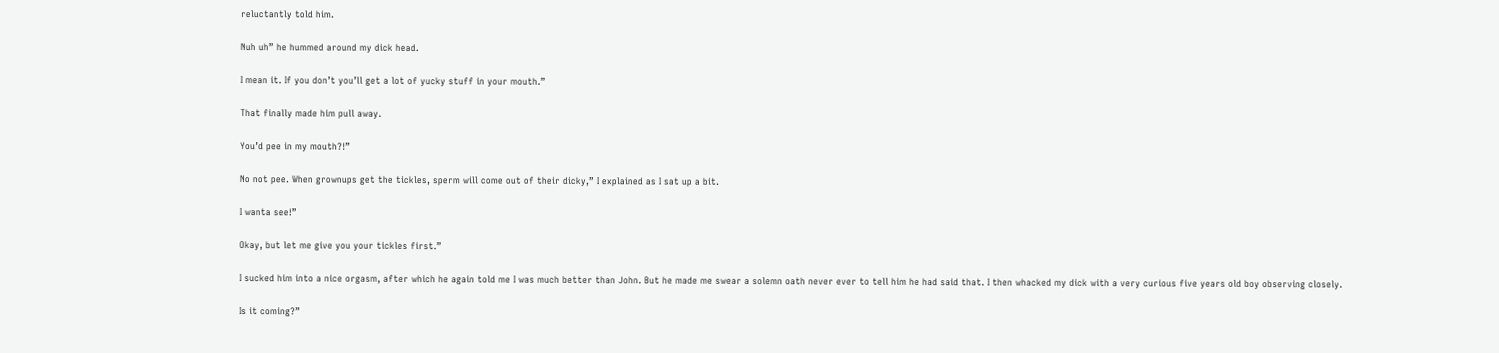reluctantly told him.

Nuh uh” he hummed around my dick head.

I mean it. If you don’t you’ll get a lot of yucky stuff in your mouth.”

That finally made him pull away.

You’d pee in my mouth?!”

No not pee. When grownups get the tickles, sperm will come out of their dicky,” I explained as I sat up a bit.

I wanta see!”

Okay, but let me give you your tickles first.”

I sucked him into a nice orgasm, after which he again told me I was much better than John. But he made me swear a solemn oath never ever to tell him he had said that. I then whacked my dick with a very curious five years old boy observing closely.

Is it coming?”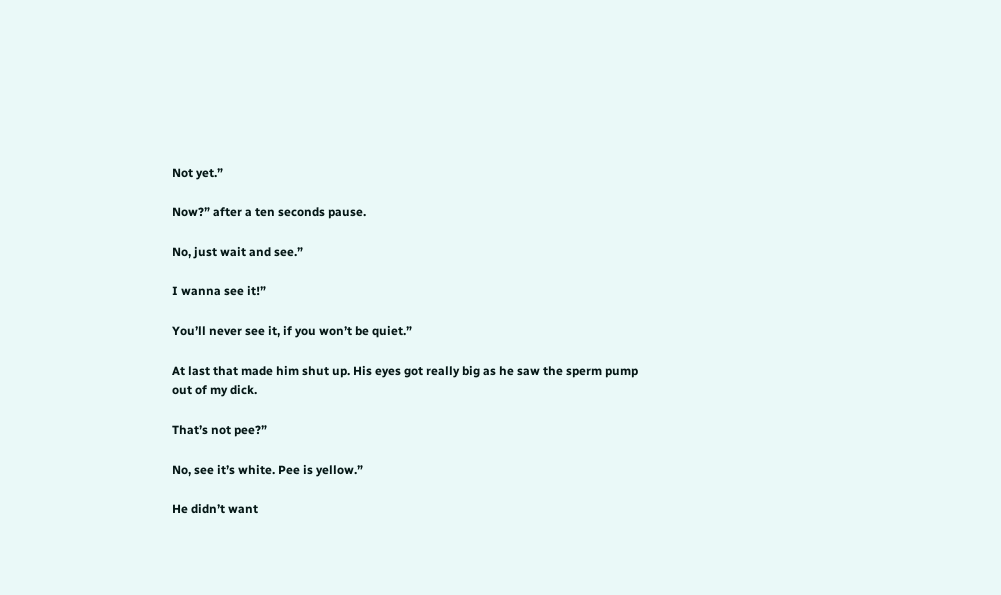Not yet.”

Now?” after a ten seconds pause.

No, just wait and see.”

I wanna see it!”

You’ll never see it, if you won’t be quiet.”

At last that made him shut up. His eyes got really big as he saw the sperm pump out of my dick.

That’s not pee?”

No, see it’s white. Pee is yellow.”

He didn’t want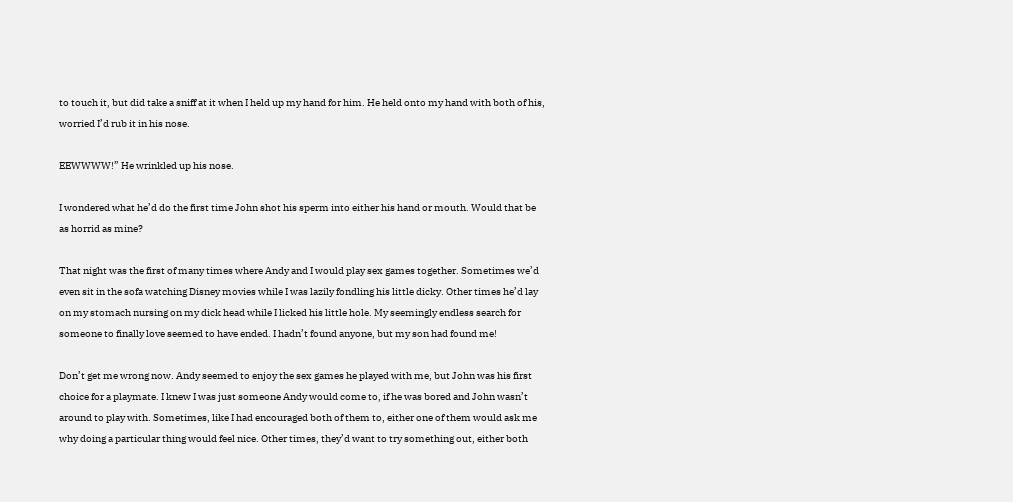to touch it, but did take a sniff at it when I held up my hand for him. He held onto my hand with both of his, worried I’d rub it in his nose.

EEWWWW!” He wrinkled up his nose.

I wondered what he’d do the first time John shot his sperm into either his hand or mouth. Would that be as horrid as mine?

That night was the first of many times where Andy and I would play sex games together. Sometimes we’d even sit in the sofa watching Disney movies while I was lazily fondling his little dicky. Other times he’d lay on my stomach nursing on my dick head while I licked his little hole. My seemingly endless search for someone to finally love seemed to have ended. I hadn’t found anyone, but my son had found me!

Don’t get me wrong now. Andy seemed to enjoy the sex games he played with me, but John was his first choice for a playmate. I knew I was just someone Andy would come to, if he was bored and John wasn’t around to play with. Sometimes, like I had encouraged both of them to, either one of them would ask me why doing a particular thing would feel nice. Other times, they’d want to try something out, either both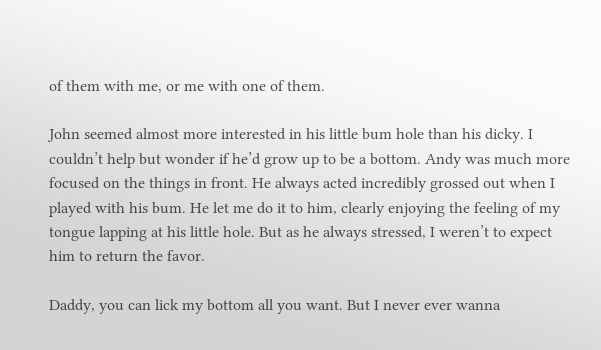of them with me, or me with one of them.

John seemed almost more interested in his little bum hole than his dicky. I couldn’t help but wonder if he’d grow up to be a bottom. Andy was much more focused on the things in front. He always acted incredibly grossed out when I played with his bum. He let me do it to him, clearly enjoying the feeling of my tongue lapping at his little hole. But as he always stressed, I weren’t to expect him to return the favor.

Daddy, you can lick my bottom all you want. But I never ever wanna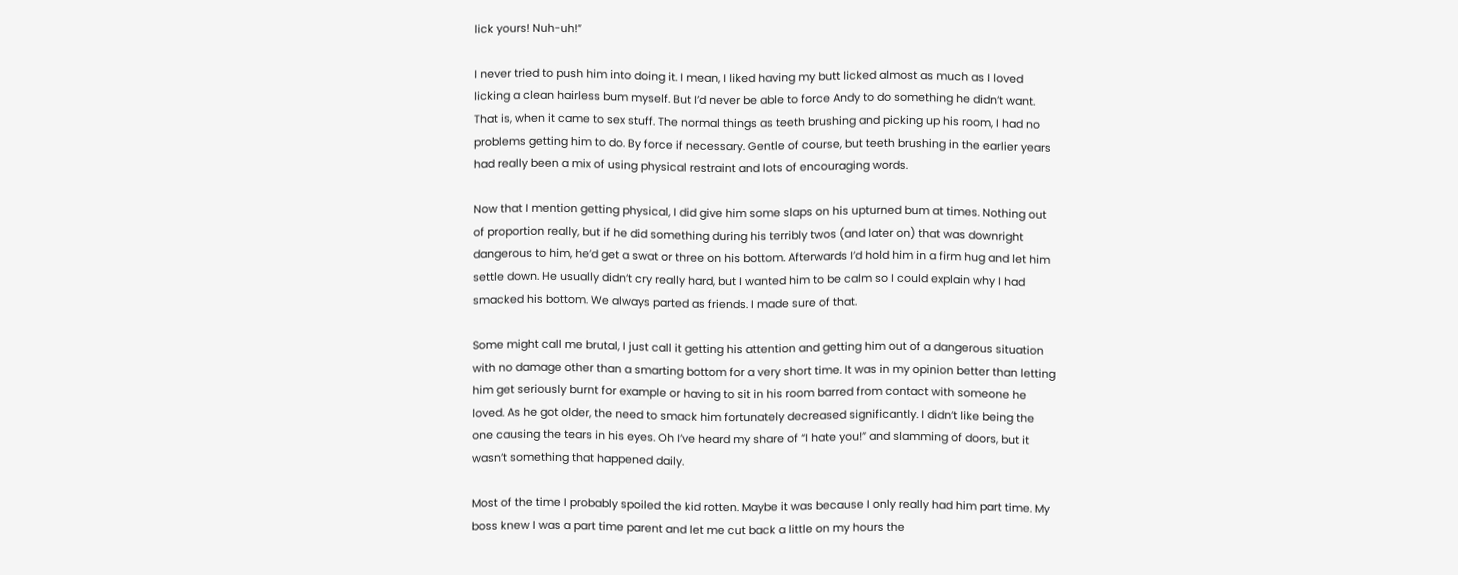lick yours! Nuh-uh!”

I never tried to push him into doing it. I mean, I liked having my butt licked almost as much as I loved licking a clean hairless bum myself. But I’d never be able to force Andy to do something he didn’t want. That is, when it came to sex stuff. The normal things as teeth brushing and picking up his room, I had no problems getting him to do. By force if necessary. Gentle of course, but teeth brushing in the earlier years had really been a mix of using physical restraint and lots of encouraging words.

Now that I mention getting physical, I did give him some slaps on his upturned bum at times. Nothing out of proportion really, but if he did something during his terribly twos (and later on) that was downright dangerous to him, he’d get a swat or three on his bottom. Afterwards I’d hold him in a firm hug and let him settle down. He usually didn’t cry really hard, but I wanted him to be calm so I could explain why I had smacked his bottom. We always parted as friends. I made sure of that.

Some might call me brutal, I just call it getting his attention and getting him out of a dangerous situation with no damage other than a smarting bottom for a very short time. It was in my opinion better than letting him get seriously burnt for example or having to sit in his room barred from contact with someone he loved. As he got older, the need to smack him fortunately decreased significantly. I didn’t like being the one causing the tears in his eyes. Oh I’ve heard my share of “I hate you!” and slamming of doors, but it wasn’t something that happened daily.

Most of the time I probably spoiled the kid rotten. Maybe it was because I only really had him part time. My boss knew I was a part time parent and let me cut back a little on my hours the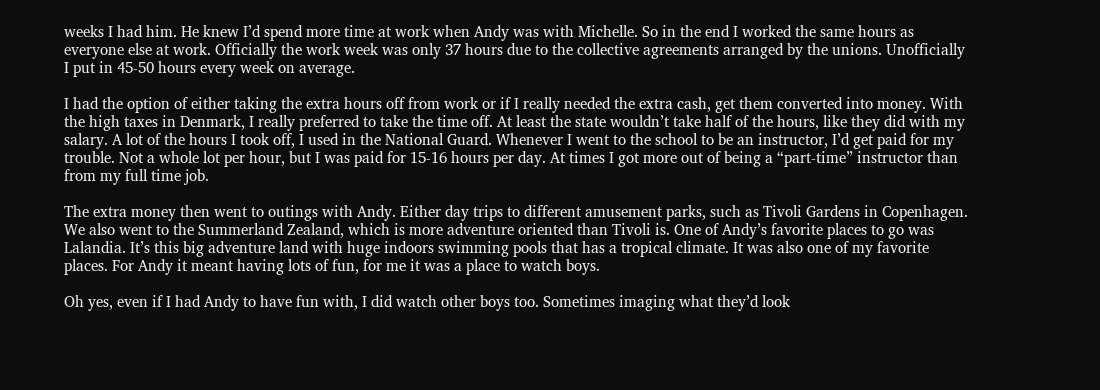weeks I had him. He knew I’d spend more time at work when Andy was with Michelle. So in the end I worked the same hours as everyone else at work. Officially the work week was only 37 hours due to the collective agreements arranged by the unions. Unofficially I put in 45-50 hours every week on average.

I had the option of either taking the extra hours off from work or if I really needed the extra cash, get them converted into money. With the high taxes in Denmark, I really preferred to take the time off. At least the state wouldn’t take half of the hours, like they did with my salary. A lot of the hours I took off, I used in the National Guard. Whenever I went to the school to be an instructor, I’d get paid for my trouble. Not a whole lot per hour, but I was paid for 15-16 hours per day. At times I got more out of being a “part-time” instructor than from my full time job.

The extra money then went to outings with Andy. Either day trips to different amusement parks, such as Tivoli Gardens in Copenhagen. We also went to the Summerland Zealand, which is more adventure oriented than Tivoli is. One of Andy’s favorite places to go was Lalandia. It’s this big adventure land with huge indoors swimming pools that has a tropical climate. It was also one of my favorite places. For Andy it meant having lots of fun, for me it was a place to watch boys.

Oh yes, even if I had Andy to have fun with, I did watch other boys too. Sometimes imaging what they’d look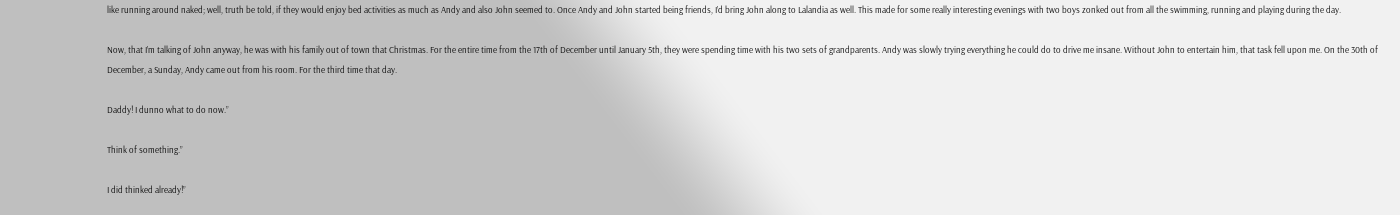like running around naked; well, truth be told, if they would enjoy bed activities as much as Andy and also John seemed to. Once Andy and John started being friends, I’d bring John along to Lalandia as well. This made for some really interesting evenings with two boys zonked out from all the swimming, running and playing during the day.

Now, that I’m talking of John anyway, he was with his family out of town that Christmas. For the entire time from the 17th of December until January 5th, they were spending time with his two sets of grandparents. Andy was slowly trying everything he could do to drive me insane. Without John to entertain him, that task fell upon me. On the 30th of December, a Sunday, Andy came out from his room. For the third time that day.

Daddy! I dunno what to do now.”

Think of something.”

I did thinked already!”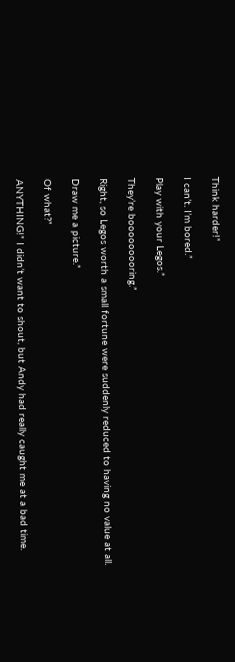Think harder!”

I can’t. I’m bored.”

Play with your Legos.”

They’re booooooooring.”

Right, so Legos worth a small fortune were suddenly reduced to having no value at all.

Draw me a picture.”

Of what?”

ANYTHING!” I didn’t want to shout, but Andy had really caught me at a bad time.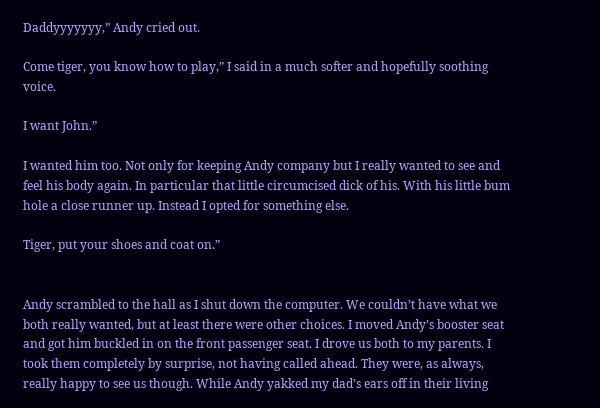Daddyyyyyyy,” Andy cried out.

Come tiger, you know how to play,” I said in a much softer and hopefully soothing voice.

I want John.”

I wanted him too. Not only for keeping Andy company but I really wanted to see and feel his body again. In particular that little circumcised dick of his. With his little bum hole a close runner up. Instead I opted for something else.

Tiger, put your shoes and coat on.”


Andy scrambled to the hall as I shut down the computer. We couldn’t have what we both really wanted, but at least there were other choices. I moved Andy’s booster seat and got him buckled in on the front passenger seat. I drove us both to my parents. I took them completely by surprise, not having called ahead. They were, as always, really happy to see us though. While Andy yakked my dad’s ears off in their living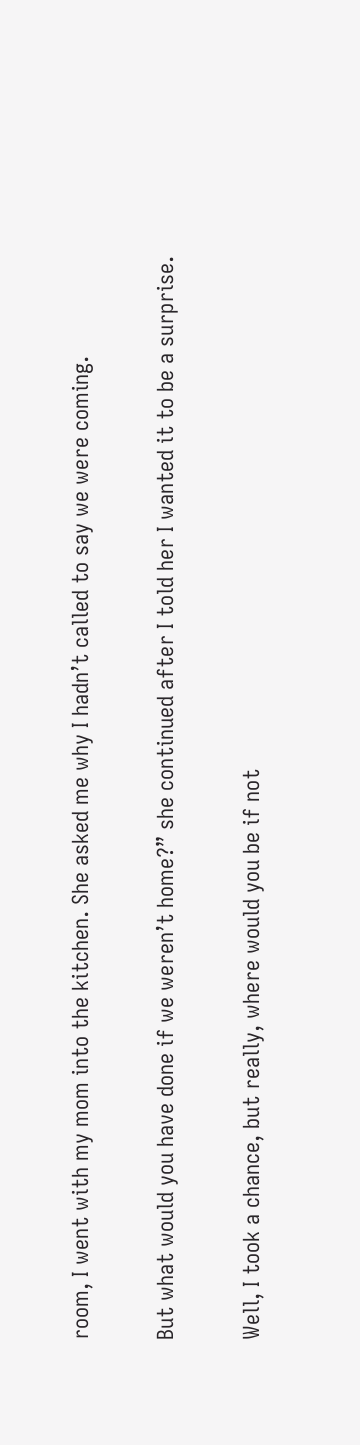room, I went with my mom into the kitchen. She asked me why I hadn’t called to say we were coming.

But what would you have done if we weren’t home?” she continued after I told her I wanted it to be a surprise.

Well, I took a chance, but really, where would you be if not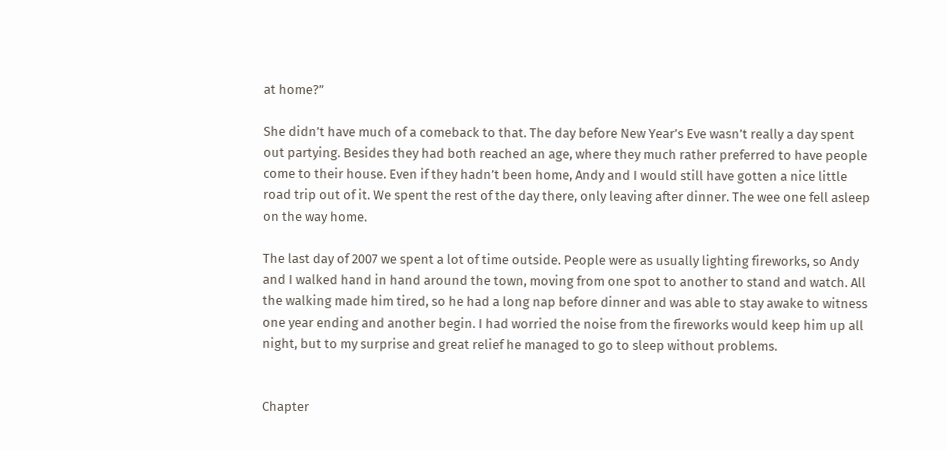at home?”

She didn’t have much of a comeback to that. The day before New Year’s Eve wasn’t really a day spent out partying. Besides they had both reached an age, where they much rather preferred to have people come to their house. Even if they hadn’t been home, Andy and I would still have gotten a nice little road trip out of it. We spent the rest of the day there, only leaving after dinner. The wee one fell asleep on the way home.

The last day of 2007 we spent a lot of time outside. People were as usually lighting fireworks, so Andy and I walked hand in hand around the town, moving from one spot to another to stand and watch. All the walking made him tired, so he had a long nap before dinner and was able to stay awake to witness one year ending and another begin. I had worried the noise from the fireworks would keep him up all night, but to my surprise and great relief he managed to go to sleep without problems.


Chapter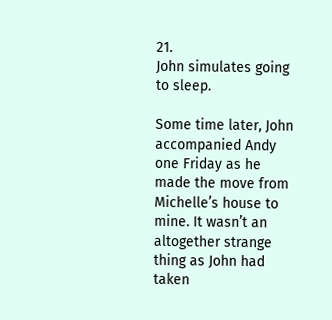21.
John simulates going to sleep.

Some time later, John accompanied Andy one Friday as he made the move from Michelle’s house to mine. It wasn’t an altogether strange thing as John had taken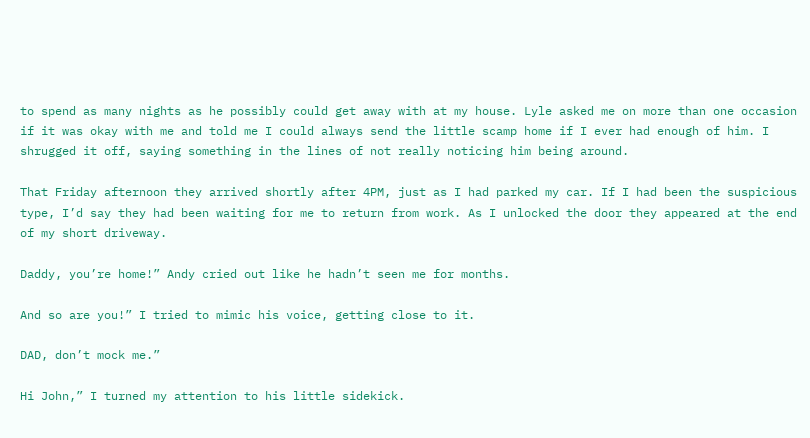to spend as many nights as he possibly could get away with at my house. Lyle asked me on more than one occasion if it was okay with me and told me I could always send the little scamp home if I ever had enough of him. I shrugged it off, saying something in the lines of not really noticing him being around.

That Friday afternoon they arrived shortly after 4PM, just as I had parked my car. If I had been the suspicious type, I’d say they had been waiting for me to return from work. As I unlocked the door they appeared at the end of my short driveway.

Daddy, you’re home!” Andy cried out like he hadn’t seen me for months.

And so are you!” I tried to mimic his voice, getting close to it.

DAD, don’t mock me.”

Hi John,” I turned my attention to his little sidekick.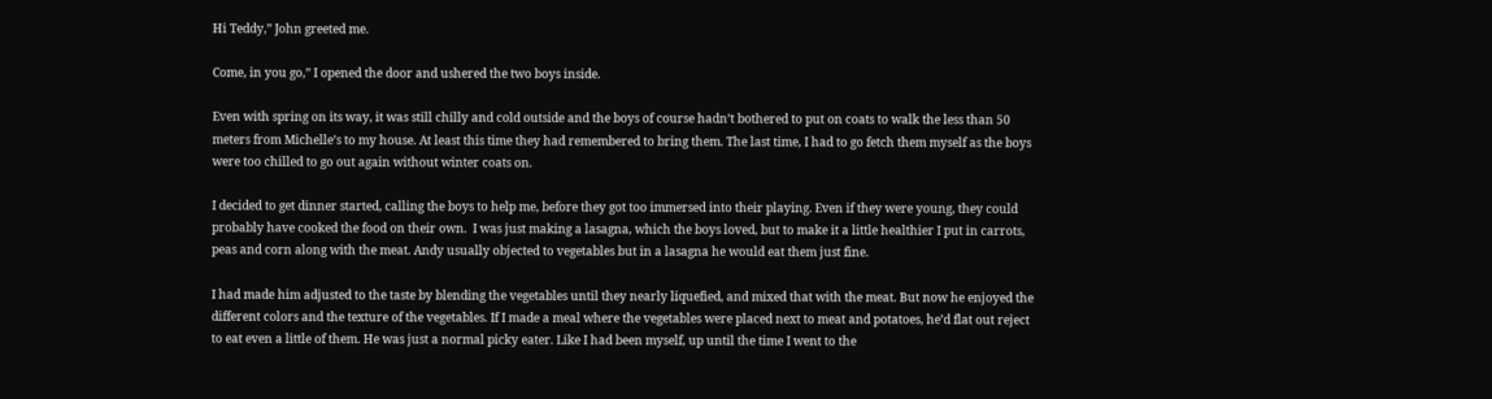Hi Teddy,” John greeted me.

Come, in you go,” I opened the door and ushered the two boys inside.

Even with spring on its way, it was still chilly and cold outside and the boys of course hadn’t bothered to put on coats to walk the less than 50 meters from Michelle’s to my house. At least this time they had remembered to bring them. The last time, I had to go fetch them myself as the boys were too chilled to go out again without winter coats on.

I decided to get dinner started, calling the boys to help me, before they got too immersed into their playing. Even if they were young, they could probably have cooked the food on their own.  I was just making a lasagna, which the boys loved, but to make it a little healthier I put in carrots, peas and corn along with the meat. Andy usually objected to vegetables but in a lasagna he would eat them just fine.

I had made him adjusted to the taste by blending the vegetables until they nearly liquefied, and mixed that with the meat. But now he enjoyed the different colors and the texture of the vegetables. If I made a meal where the vegetables were placed next to meat and potatoes, he’d flat out reject to eat even a little of them. He was just a normal picky eater. Like I had been myself, up until the time I went to the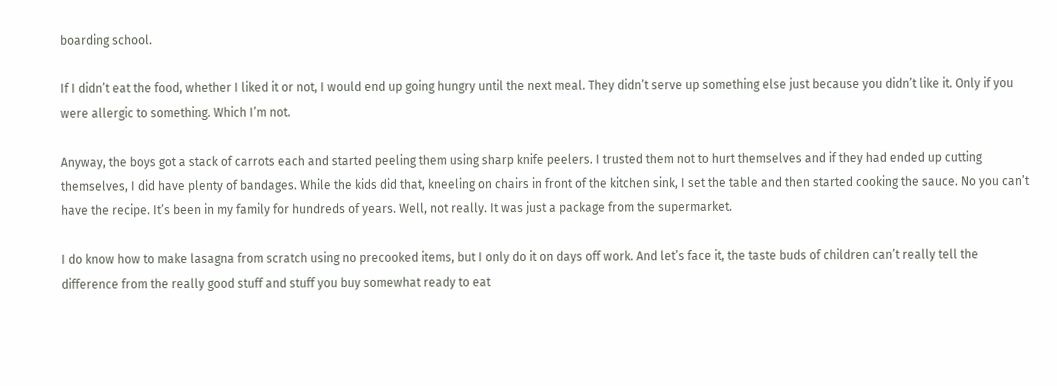boarding school.

If I didn’t eat the food, whether I liked it or not, I would end up going hungry until the next meal. They didn’t serve up something else just because you didn’t like it. Only if you were allergic to something. Which I’m not.

Anyway, the boys got a stack of carrots each and started peeling them using sharp knife peelers. I trusted them not to hurt themselves and if they had ended up cutting themselves, I did have plenty of bandages. While the kids did that, kneeling on chairs in front of the kitchen sink, I set the table and then started cooking the sauce. No you can’t have the recipe. It’s been in my family for hundreds of years. Well, not really. It was just a package from the supermarket.

I do know how to make lasagna from scratch using no precooked items, but I only do it on days off work. And let’s face it, the taste buds of children can’t really tell the difference from the really good stuff and stuff you buy somewhat ready to eat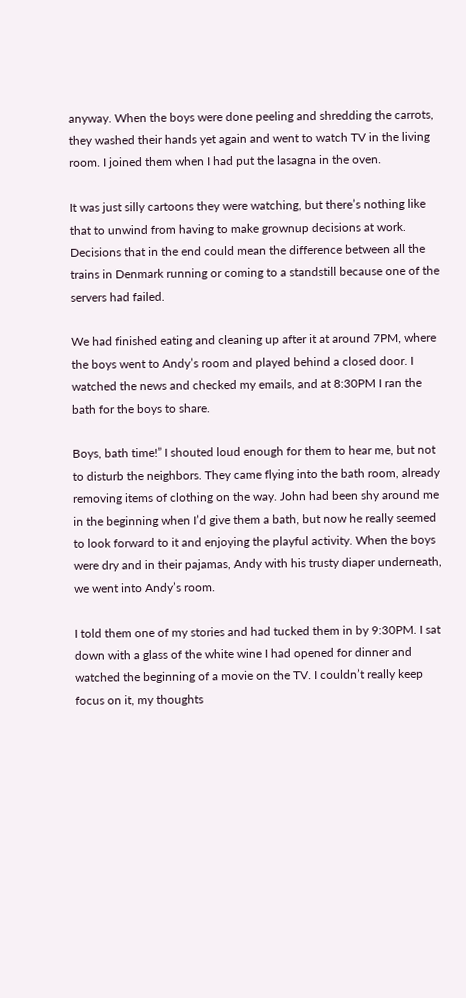anyway. When the boys were done peeling and shredding the carrots, they washed their hands yet again and went to watch TV in the living room. I joined them when I had put the lasagna in the oven.

It was just silly cartoons they were watching, but there’s nothing like that to unwind from having to make grownup decisions at work. Decisions that in the end could mean the difference between all the trains in Denmark running or coming to a standstill because one of the servers had failed.

We had finished eating and cleaning up after it at around 7PM, where the boys went to Andy’s room and played behind a closed door. I watched the news and checked my emails, and at 8:30PM I ran the bath for the boys to share.

Boys, bath time!” I shouted loud enough for them to hear me, but not to disturb the neighbors. They came flying into the bath room, already removing items of clothing on the way. John had been shy around me in the beginning when I’d give them a bath, but now he really seemed to look forward to it and enjoying the playful activity. When the boys were dry and in their pajamas, Andy with his trusty diaper underneath, we went into Andy’s room.

I told them one of my stories and had tucked them in by 9:30PM. I sat down with a glass of the white wine I had opened for dinner and watched the beginning of a movie on the TV. I couldn’t really keep focus on it, my thoughts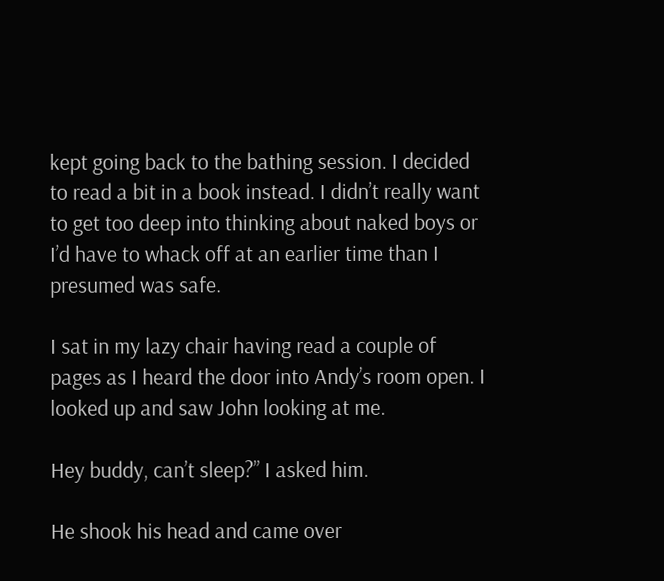kept going back to the bathing session. I decided to read a bit in a book instead. I didn’t really want to get too deep into thinking about naked boys or I’d have to whack off at an earlier time than I presumed was safe.

I sat in my lazy chair having read a couple of pages as I heard the door into Andy’s room open. I looked up and saw John looking at me.

Hey buddy, can’t sleep?” I asked him.

He shook his head and came over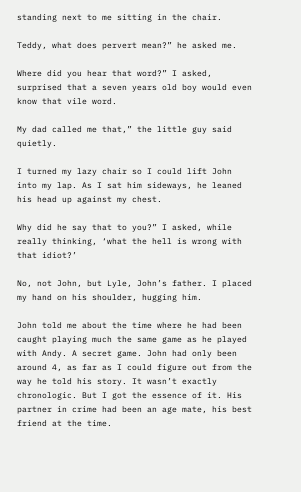standing next to me sitting in the chair.

Teddy, what does pervert mean?” he asked me.

Where did you hear that word?” I asked, surprised that a seven years old boy would even know that vile word.

My dad called me that,” the little guy said quietly.

I turned my lazy chair so I could lift John into my lap. As I sat him sideways, he leaned his head up against my chest.

Why did he say that to you?” I asked, while really thinking, ‘what the hell is wrong with that idiot?’

No, not John, but Lyle, John’s father. I placed my hand on his shoulder, hugging him.

John told me about the time where he had been caught playing much the same game as he played with Andy. A secret game. John had only been around 4, as far as I could figure out from the way he told his story. It wasn’t exactly chronologic. But I got the essence of it. His partner in crime had been an age mate, his best friend at the time.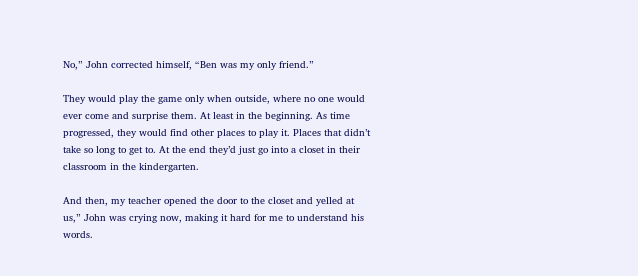No,” John corrected himself, “Ben was my only friend.”

They would play the game only when outside, where no one would ever come and surprise them. At least in the beginning. As time progressed, they would find other places to play it. Places that didn’t take so long to get to. At the end they’d just go into a closet in their classroom in the kindergarten.

And then, my teacher opened the door to the closet and yelled at us,” John was crying now, making it hard for me to understand his words.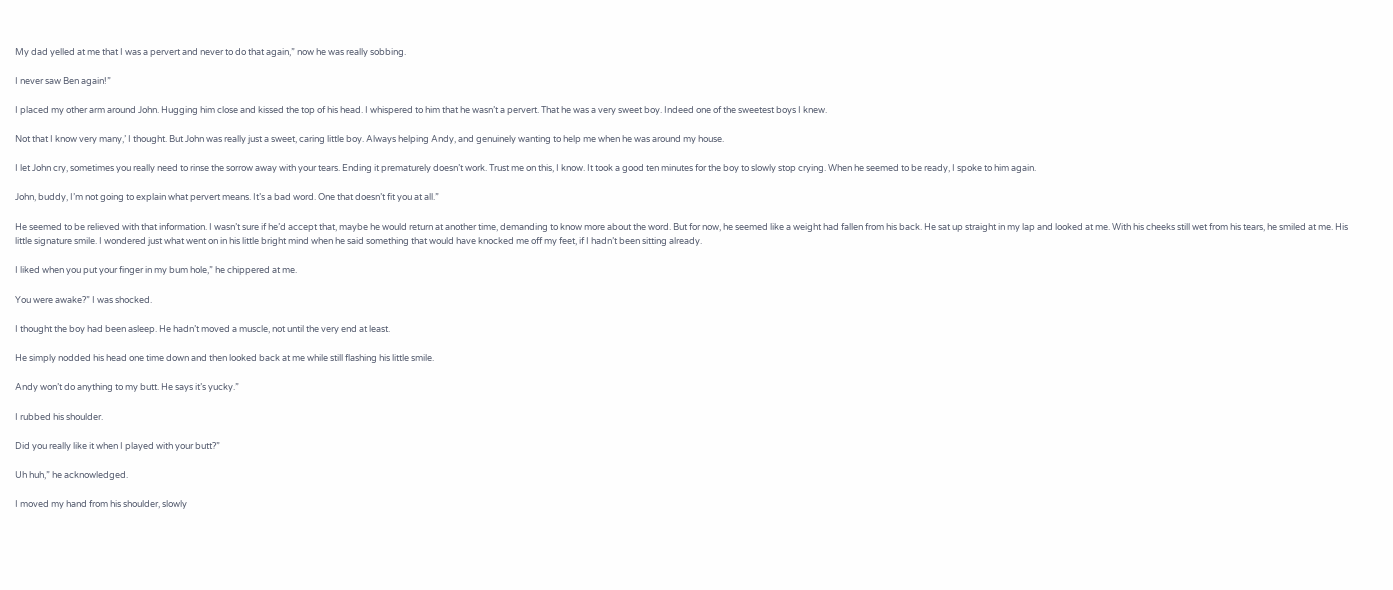My dad yelled at me that I was a pervert and never to do that again,” now he was really sobbing.

I never saw Ben again!”

I placed my other arm around John. Hugging him close and kissed the top of his head. I whispered to him that he wasn’t a pervert. That he was a very sweet boy. Indeed one of the sweetest boys I knew.

Not that I know very many,’ I thought. But John was really just a sweet, caring little boy. Always helping Andy, and genuinely wanting to help me when he was around my house.

I let John cry, sometimes you really need to rinse the sorrow away with your tears. Ending it prematurely doesn’t work. Trust me on this, I know. It took a good ten minutes for the boy to slowly stop crying. When he seemed to be ready, I spoke to him again.

John, buddy, I’m not going to explain what pervert means. It’s a bad word. One that doesn’t fit you at all.”

He seemed to be relieved with that information. I wasn’t sure if he’d accept that, maybe he would return at another time, demanding to know more about the word. But for now, he seemed like a weight had fallen from his back. He sat up straight in my lap and looked at me. With his cheeks still wet from his tears, he smiled at me. His little signature smile. I wondered just what went on in his little bright mind when he said something that would have knocked me off my feet, if I hadn’t been sitting already.

I liked when you put your finger in my bum hole,” he chippered at me.

You were awake?” I was shocked.

I thought the boy had been asleep. He hadn’t moved a muscle, not until the very end at least.

He simply nodded his head one time down and then looked back at me while still flashing his little smile.

Andy won’t do anything to my butt. He says it’s yucky.”

I rubbed his shoulder.

Did you really like it when I played with your butt?”

Uh huh,” he acknowledged.

I moved my hand from his shoulder, slowly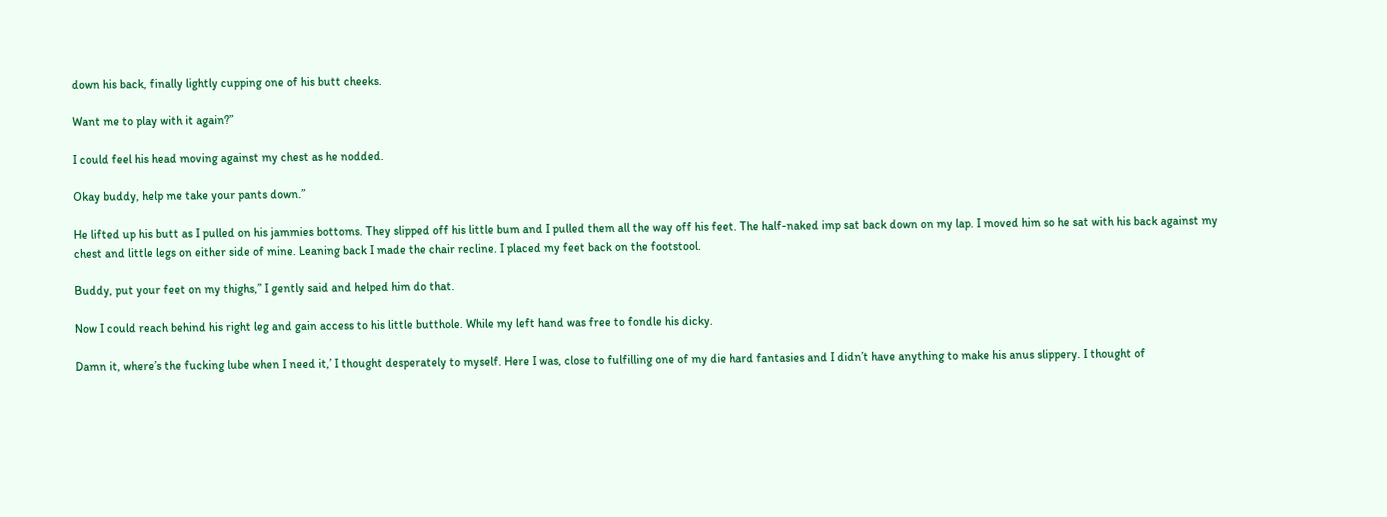down his back, finally lightly cupping one of his butt cheeks.

Want me to play with it again?”

I could feel his head moving against my chest as he nodded.

Okay buddy, help me take your pants down.”

He lifted up his butt as I pulled on his jammies bottoms. They slipped off his little bum and I pulled them all the way off his feet. The half-naked imp sat back down on my lap. I moved him so he sat with his back against my chest and little legs on either side of mine. Leaning back I made the chair recline. I placed my feet back on the footstool.

Buddy, put your feet on my thighs,” I gently said and helped him do that.

Now I could reach behind his right leg and gain access to his little butthole. While my left hand was free to fondle his dicky.

Damn it, where’s the fucking lube when I need it,’ I thought desperately to myself. Here I was, close to fulfilling one of my die hard fantasies and I didn’t have anything to make his anus slippery. I thought of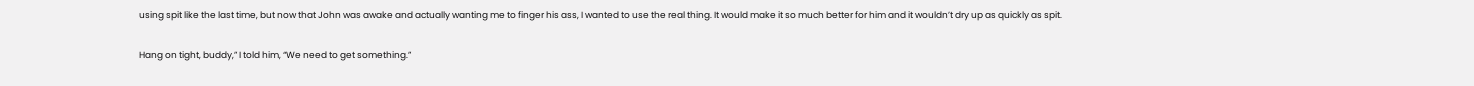using spit like the last time, but now that John was awake and actually wanting me to finger his ass, I wanted to use the real thing. It would make it so much better for him and it wouldn’t dry up as quickly as spit.

Hang on tight, buddy,” I told him, “We need to get something.”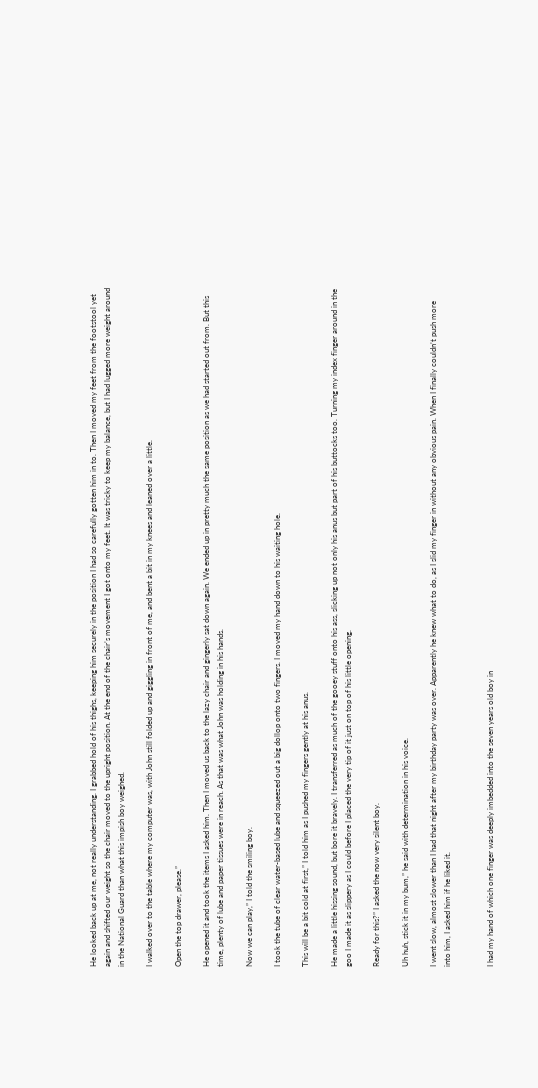He looked back up at me, not really understanding. I grabbed hold of his thighs, keeping him securely in the position I had so carefully gotten him in to. Then I moved my feet from the footstool yet again and shifted our weight so the chair moved to the upright position. At the end of the chair’s movement I got onto my feet. It was tricky to keep my balance, but I had lugged more weight around in the National Guard than what this impish boy weighed.

I walked over to the table where my computer was, with John still folded up and giggling in front of me, and bent a bit in my knees and leaned over a little.

Open the top drawer, please.”

He opened it and took the items I asked him. Then I moved us back to the lazy chair and gingerly sat down again. We ended up in pretty much the same position as we had started out from. But this time, plenty of lube and paper tissues were in reach. As that was what John was holding in his hands.

Now we can play,” I told the smiling boy.

I took the tube of clear water-based lube and squeezed out a big dollop onto two fingers. I moved my hand down to his waiting hole.

This will be a bit cold at first,” I told him as I pushed my fingers gently at his anus.

He made a little hissing sound, but bore it bravely. I transferred as much of the gooey stuff onto his ass, slicking up not only his anus but part of his buttocks too. Turning my index finger around in the goo I made it as slippery as I could before I placed the very tip of it just on top of his little opening.

Ready for this?” I asked the now very silent boy.

Uh huh, stick it in my bum,” he said with determination in his voice.

I went slow, almost slower than I had that night after my birthday party was over. Apparently he knew what to do, as I slid my finger in without any obvious pain. When I finally couldn’t push more into him, I asked him if he liked it.


I had my hand of which one finger was deeply imbedded into the seven years old boy in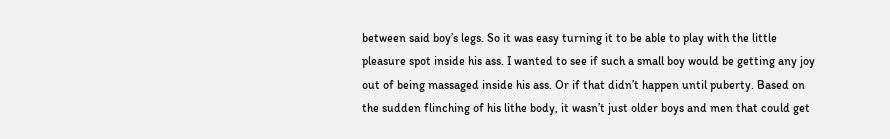between said boy’s legs. So it was easy turning it to be able to play with the little pleasure spot inside his ass. I wanted to see if such a small boy would be getting any joy out of being massaged inside his ass. Or if that didn’t happen until puberty. Based on the sudden flinching of his lithe body, it wasn’t just older boys and men that could get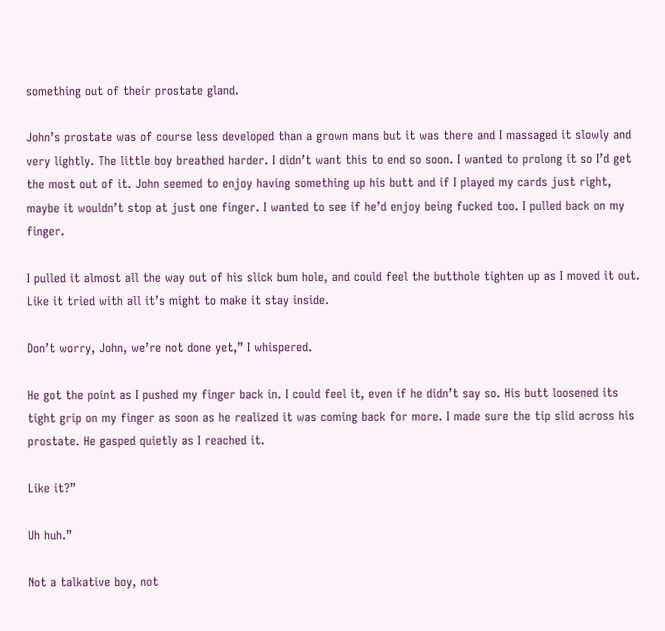something out of their prostate gland.

John’s prostate was of course less developed than a grown mans but it was there and I massaged it slowly and very lightly. The little boy breathed harder. I didn’t want this to end so soon. I wanted to prolong it so I’d get the most out of it. John seemed to enjoy having something up his butt and if I played my cards just right, maybe it wouldn’t stop at just one finger. I wanted to see if he’d enjoy being fucked too. I pulled back on my finger.

I pulled it almost all the way out of his slick bum hole, and could feel the butthole tighten up as I moved it out. Like it tried with all it’s might to make it stay inside.

Don’t worry, John, we’re not done yet,” I whispered.

He got the point as I pushed my finger back in. I could feel it, even if he didn’t say so. His butt loosened its tight grip on my finger as soon as he realized it was coming back for more. I made sure the tip slid across his prostate. He gasped quietly as I reached it.

Like it?”

Uh huh.”

Not a talkative boy, not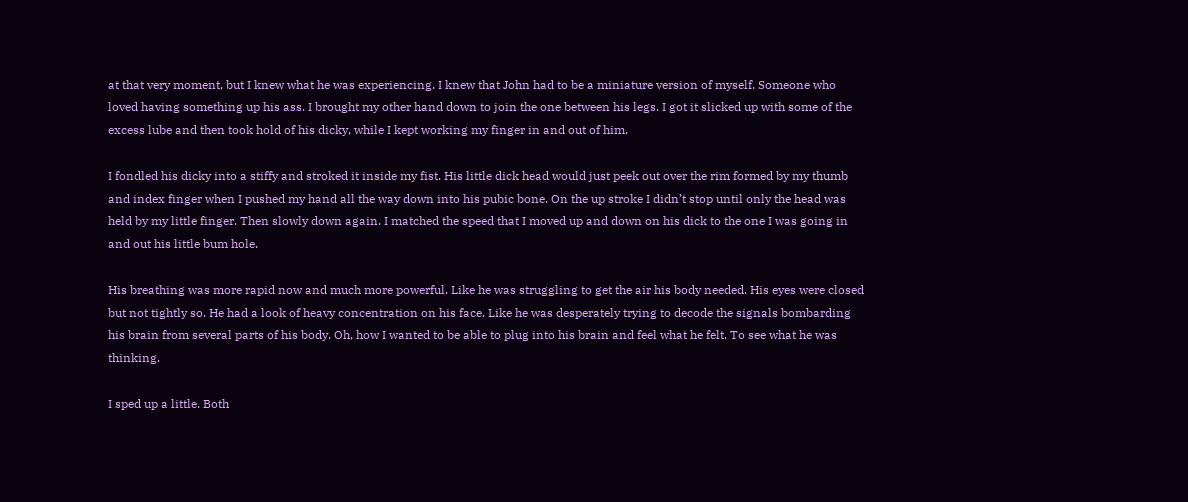at that very moment, but I knew what he was experiencing. I knew that John had to be a miniature version of myself. Someone who loved having something up his ass. I brought my other hand down to join the one between his legs. I got it slicked up with some of the excess lube and then took hold of his dicky, while I kept working my finger in and out of him.

I fondled his dicky into a stiffy and stroked it inside my fist. His little dick head would just peek out over the rim formed by my thumb and index finger when I pushed my hand all the way down into his pubic bone. On the up stroke I didn’t stop until only the head was held by my little finger. Then slowly down again. I matched the speed that I moved up and down on his dick to the one I was going in and out his little bum hole.

His breathing was more rapid now and much more powerful. Like he was struggling to get the air his body needed. His eyes were closed but not tightly so. He had a look of heavy concentration on his face. Like he was desperately trying to decode the signals bombarding his brain from several parts of his body. Oh, how I wanted to be able to plug into his brain and feel what he felt. To see what he was thinking.

I sped up a little. Both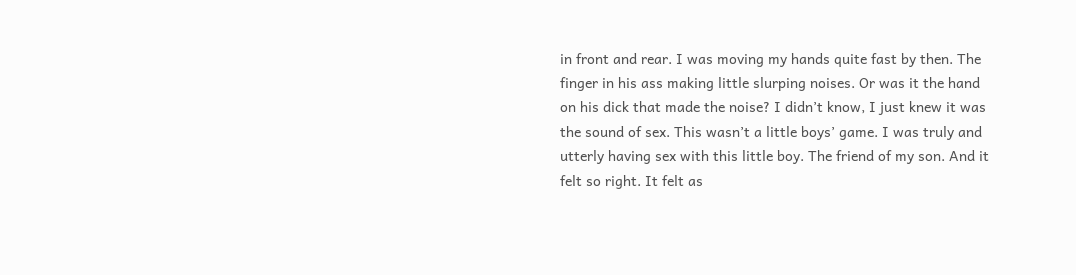in front and rear. I was moving my hands quite fast by then. The finger in his ass making little slurping noises. Or was it the hand on his dick that made the noise? I didn’t know, I just knew it was the sound of sex. This wasn’t a little boys’ game. I was truly and utterly having sex with this little boy. The friend of my son. And it felt so right. It felt as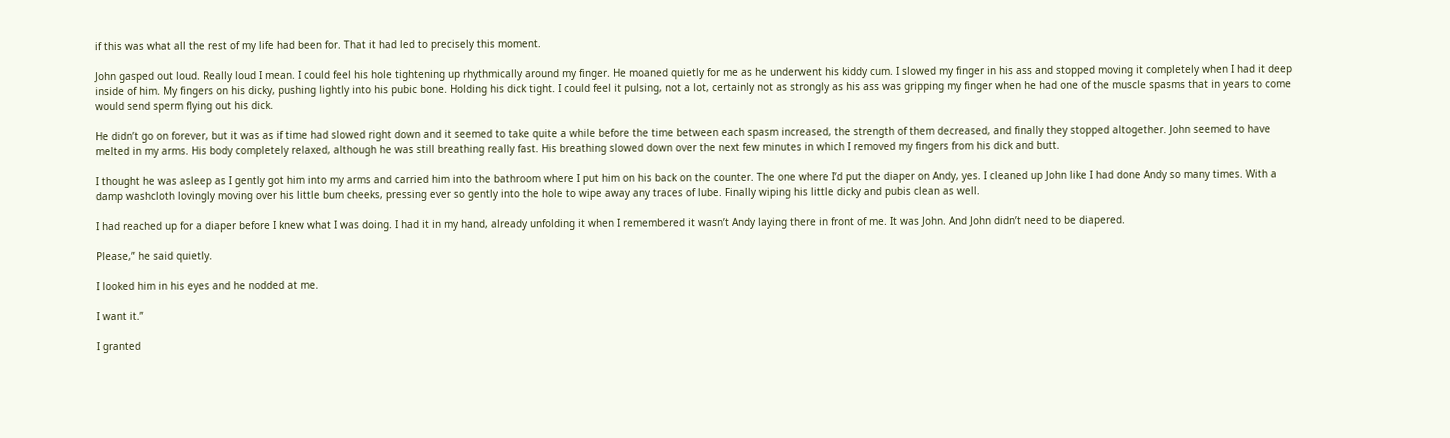if this was what all the rest of my life had been for. That it had led to precisely this moment.

John gasped out loud. Really loud I mean. I could feel his hole tightening up rhythmically around my finger. He moaned quietly for me as he underwent his kiddy cum. I slowed my finger in his ass and stopped moving it completely when I had it deep inside of him. My fingers on his dicky, pushing lightly into his pubic bone. Holding his dick tight. I could feel it pulsing, not a lot, certainly not as strongly as his ass was gripping my finger when he had one of the muscle spasms that in years to come would send sperm flying out his dick.

He didn’t go on forever, but it was as if time had slowed right down and it seemed to take quite a while before the time between each spasm increased, the strength of them decreased, and finally they stopped altogether. John seemed to have melted in my arms. His body completely relaxed, although he was still breathing really fast. His breathing slowed down over the next few minutes in which I removed my fingers from his dick and butt.

I thought he was asleep as I gently got him into my arms and carried him into the bathroom where I put him on his back on the counter. The one where I’d put the diaper on Andy, yes. I cleaned up John like I had done Andy so many times. With a damp washcloth lovingly moving over his little bum cheeks, pressing ever so gently into the hole to wipe away any traces of lube. Finally wiping his little dicky and pubis clean as well.

I had reached up for a diaper before I knew what I was doing. I had it in my hand, already unfolding it when I remembered it wasn’t Andy laying there in front of me. It was John. And John didn’t need to be diapered.

Please,” he said quietly.

I looked him in his eyes and he nodded at me.

I want it.”

I granted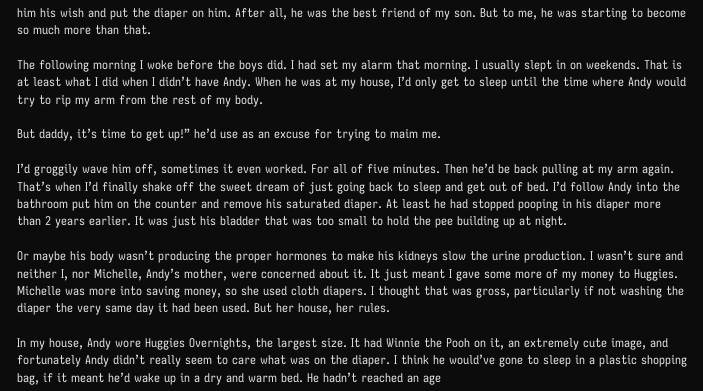him his wish and put the diaper on him. After all, he was the best friend of my son. But to me, he was starting to become so much more than that.

The following morning I woke before the boys did. I had set my alarm that morning. I usually slept in on weekends. That is at least what I did when I didn’t have Andy. When he was at my house, I’d only get to sleep until the time where Andy would try to rip my arm from the rest of my body.

But daddy, it’s time to get up!” he’d use as an excuse for trying to maim me.

I’d groggily wave him off, sometimes it even worked. For all of five minutes. Then he’d be back pulling at my arm again. That’s when I’d finally shake off the sweet dream of just going back to sleep and get out of bed. I’d follow Andy into the bathroom put him on the counter and remove his saturated diaper. At least he had stopped pooping in his diaper more than 2 years earlier. It was just his bladder that was too small to hold the pee building up at night.

Or maybe his body wasn’t producing the proper hormones to make his kidneys slow the urine production. I wasn’t sure and neither I, nor Michelle, Andy’s mother, were concerned about it. It just meant I gave some more of my money to Huggies. Michelle was more into saving money, so she used cloth diapers. I thought that was gross, particularly if not washing the diaper the very same day it had been used. But her house, her rules.

In my house, Andy wore Huggies Overnights, the largest size. It had Winnie the Pooh on it, an extremely cute image, and fortunately Andy didn’t really seem to care what was on the diaper. I think he would’ve gone to sleep in a plastic shopping bag, if it meant he’d wake up in a dry and warm bed. He hadn’t reached an age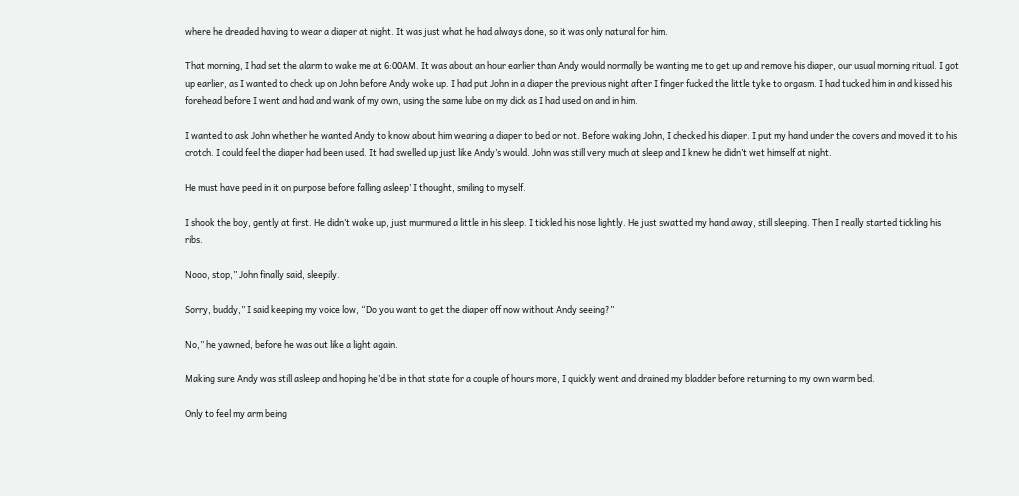where he dreaded having to wear a diaper at night. It was just what he had always done, so it was only natural for him.

That morning, I had set the alarm to wake me at 6:00AM. It was about an hour earlier than Andy would normally be wanting me to get up and remove his diaper, our usual morning ritual. I got up earlier, as I wanted to check up on John before Andy woke up. I had put John in a diaper the previous night after I finger fucked the little tyke to orgasm. I had tucked him in and kissed his forehead before I went and had and wank of my own, using the same lube on my dick as I had used on and in him.

I wanted to ask John whether he wanted Andy to know about him wearing a diaper to bed or not. Before waking John, I checked his diaper. I put my hand under the covers and moved it to his crotch. I could feel the diaper had been used. It had swelled up just like Andy’s would. John was still very much at sleep and I knew he didn’t wet himself at night.

He must have peed in it on purpose before falling asleep’ I thought, smiling to myself.

I shook the boy, gently at first. He didn’t wake up, just murmured a little in his sleep. I tickled his nose lightly. He just swatted my hand away, still sleeping. Then I really started tickling his ribs.

Nooo, stop,” John finally said, sleepily.

Sorry, buddy,” I said keeping my voice low, “Do you want to get the diaper off now without Andy seeing?”

No,” he yawned, before he was out like a light again.

Making sure Andy was still asleep and hoping he’d be in that state for a couple of hours more, I quickly went and drained my bladder before returning to my own warm bed.

Only to feel my arm being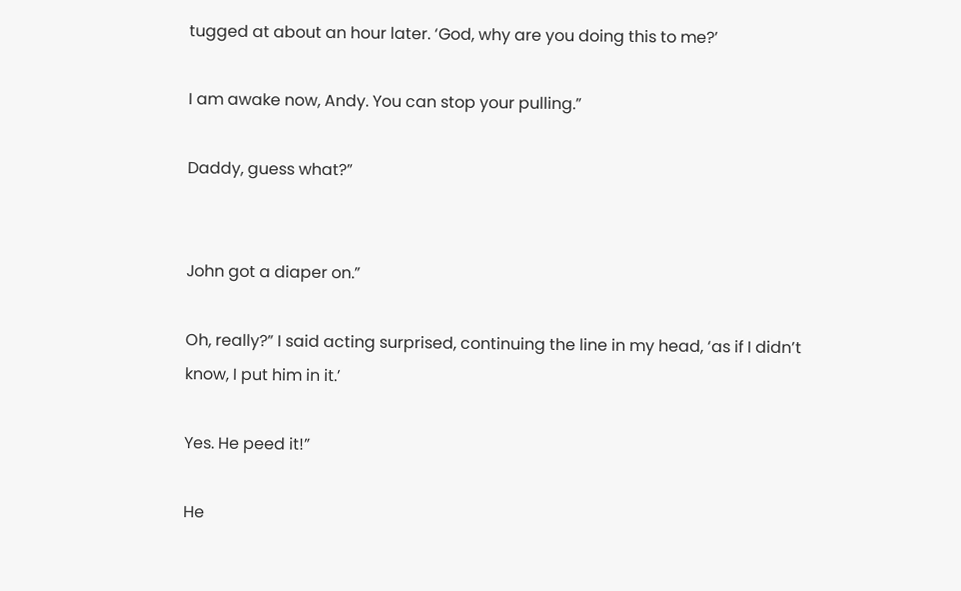tugged at about an hour later. ‘God, why are you doing this to me?’

I am awake now, Andy. You can stop your pulling.”

Daddy, guess what?”


John got a diaper on.”

Oh, really?” I said acting surprised, continuing the line in my head, ‘as if I didn’t know, I put him in it.’

Yes. He peed it!”

He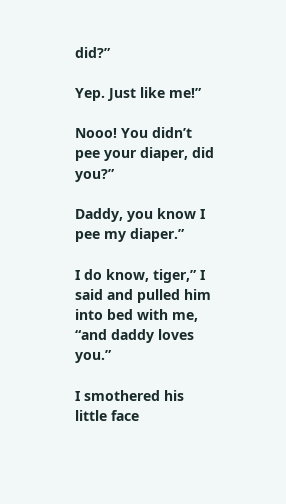did?”

Yep. Just like me!”

Nooo! You didn’t pee your diaper, did you?”

Daddy, you know I pee my diaper.”

I do know, tiger,” I said and pulled him into bed with me, “and daddy loves you.”

I smothered his little face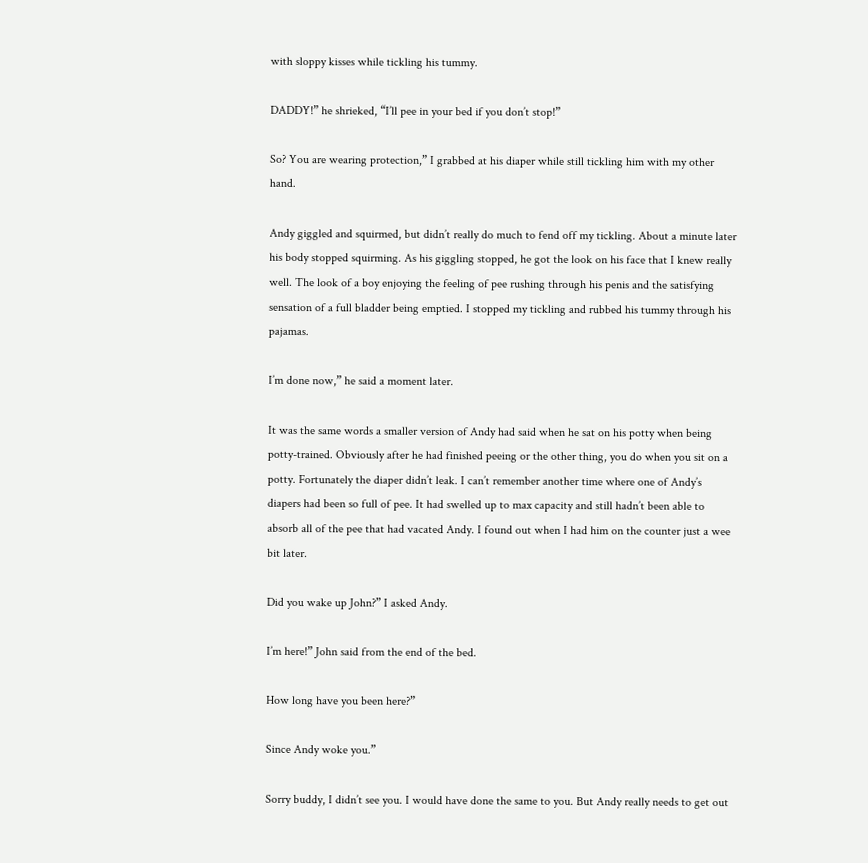with sloppy kisses while tickling his tummy.

DADDY!” he shrieked, “I’ll pee in your bed if you don’t stop!”

So? You are wearing protection,” I grabbed at his diaper while still tickling him with my other hand.

Andy giggled and squirmed, but didn’t really do much to fend off my tickling. About a minute later his body stopped squirming. As his giggling stopped, he got the look on his face that I knew really well. The look of a boy enjoying the feeling of pee rushing through his penis and the satisfying sensation of a full bladder being emptied. I stopped my tickling and rubbed his tummy through his pajamas.

I’m done now,” he said a moment later.

It was the same words a smaller version of Andy had said when he sat on his potty when being potty-trained. Obviously after he had finished peeing or the other thing, you do when you sit on a potty. Fortunately the diaper didn’t leak. I can’t remember another time where one of Andy’s diapers had been so full of pee. It had swelled up to max capacity and still hadn’t been able to absorb all of the pee that had vacated Andy. I found out when I had him on the counter just a wee bit later.

Did you wake up John?” I asked Andy.

I’m here!” John said from the end of the bed.

How long have you been here?”

Since Andy woke you.”

Sorry buddy, I didn’t see you. I would have done the same to you. But Andy really needs to get out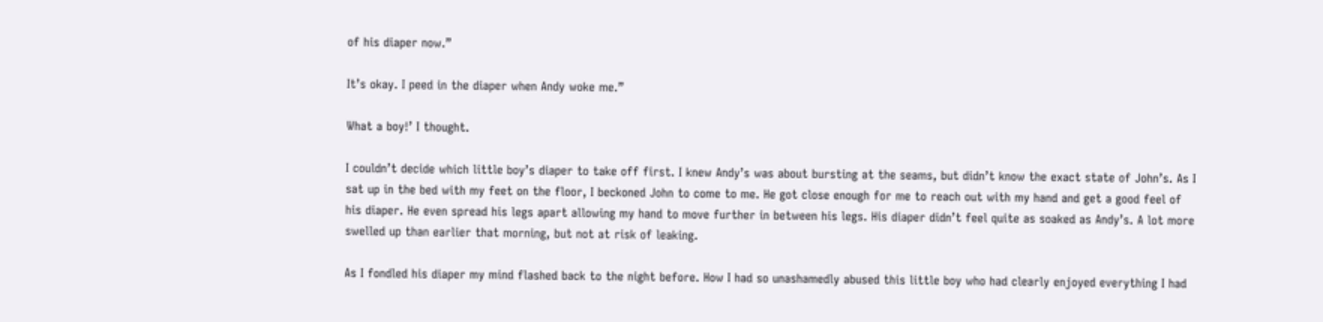of his diaper now.”

It’s okay. I peed in the diaper when Andy woke me.”

What a boy!’ I thought.

I couldn’t decide which little boy’s diaper to take off first. I knew Andy’s was about bursting at the seams, but didn’t know the exact state of John’s. As I sat up in the bed with my feet on the floor, I beckoned John to come to me. He got close enough for me to reach out with my hand and get a good feel of his diaper. He even spread his legs apart allowing my hand to move further in between his legs. His diaper didn’t feel quite as soaked as Andy’s. A lot more swelled up than earlier that morning, but not at risk of leaking.

As I fondled his diaper my mind flashed back to the night before. How I had so unashamedly abused this little boy who had clearly enjoyed everything I had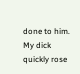done to him. My dick quickly rose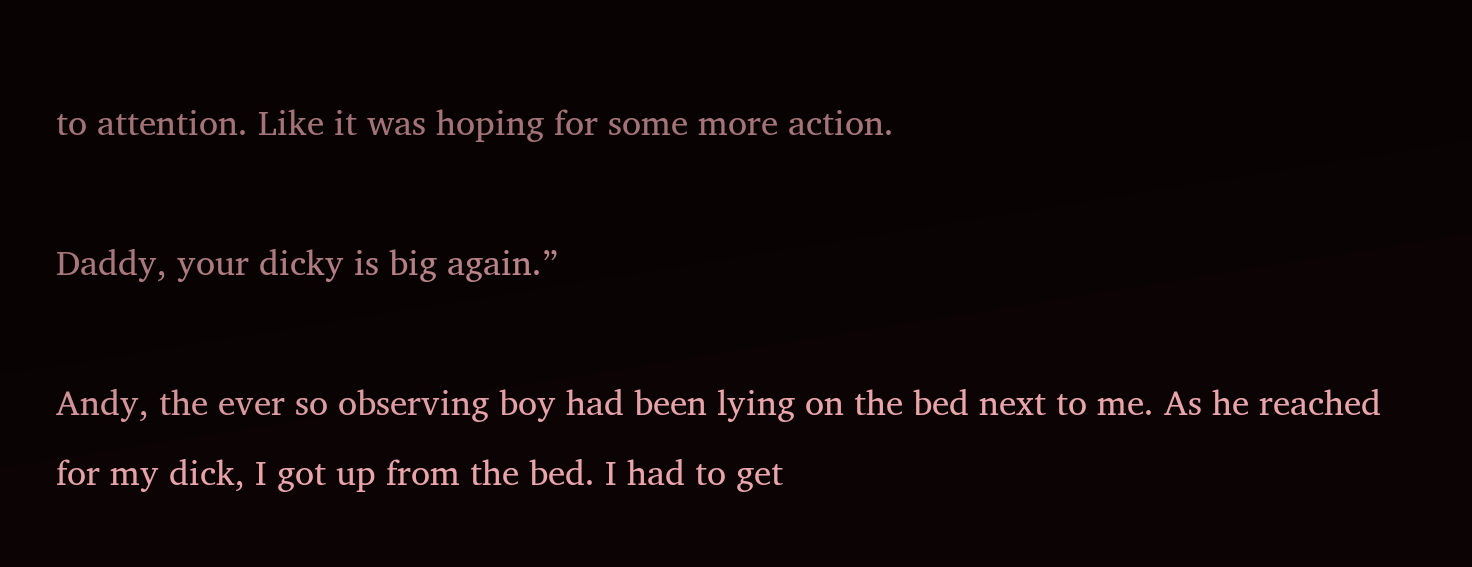to attention. Like it was hoping for some more action.

Daddy, your dicky is big again.”

Andy, the ever so observing boy had been lying on the bed next to me. As he reached for my dick, I got up from the bed. I had to get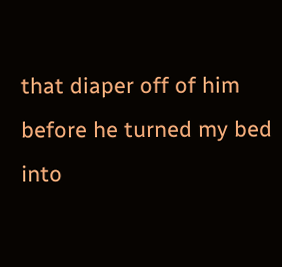that diaper off of him before he turned my bed into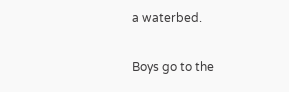a waterbed.

Boys go to the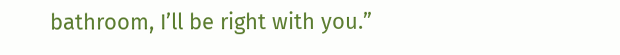bathroom, I’ll be right with you.”